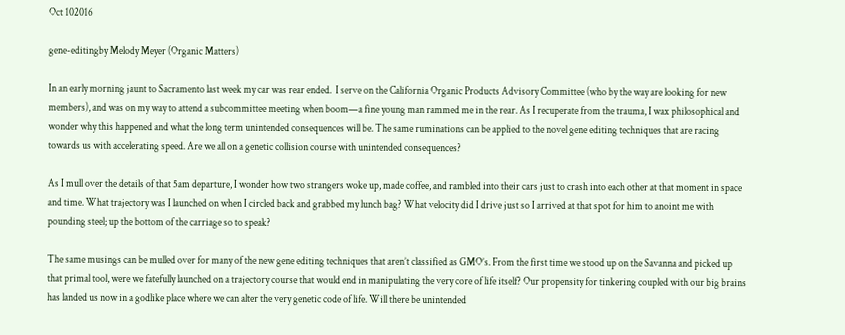Oct 102016

gene-editingby Melody Meyer (Organic Matters)

In an early morning jaunt to Sacramento last week my car was rear ended.  I serve on the California Organic Products Advisory Committee (who by the way are looking for new members), and was on my way to attend a subcommittee meeting when boom—a fine young man rammed me in the rear. As I recuperate from the trauma, I wax philosophical and wonder why this happened and what the long term unintended consequences will be. The same ruminations can be applied to the novel gene editing techniques that are racing towards us with accelerating speed. Are we all on a genetic collision course with unintended consequences?

As I mull over the details of that 5am departure, I wonder how two strangers woke up, made coffee, and rambled into their cars just to crash into each other at that moment in space and time. What trajectory was I launched on when I circled back and grabbed my lunch bag? What velocity did I drive just so I arrived at that spot for him to anoint me with pounding steel; up the bottom of the carriage so to speak?

The same musings can be mulled over for many of the new gene editing techniques that aren’t classified as GMO’s. From the first time we stood up on the Savanna and picked up that primal tool, were we fatefully launched on a trajectory course that would end in manipulating the very core of life itself? Our propensity for tinkering coupled with our big brains has landed us now in a godlike place where we can alter the very genetic code of life. Will there be unintended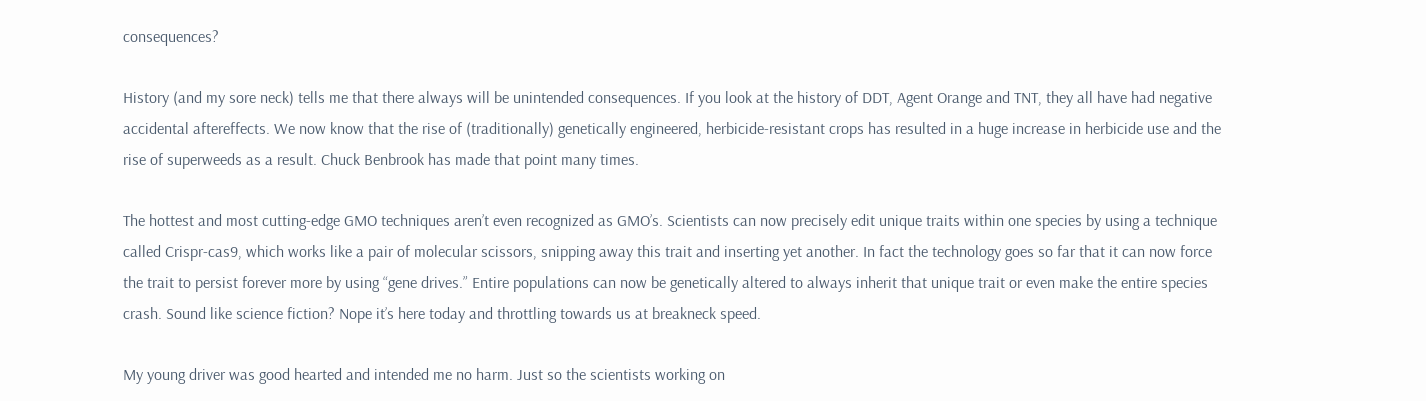consequences?

History (and my sore neck) tells me that there always will be unintended consequences. If you look at the history of DDT, Agent Orange and TNT, they all have had negative accidental aftereffects. We now know that the rise of (traditionally) genetically engineered, herbicide-resistant crops has resulted in a huge increase in herbicide use and the rise of superweeds as a result. Chuck Benbrook has made that point many times.

The hottest and most cutting-edge GMO techniques aren’t even recognized as GMO’s. Scientists can now precisely edit unique traits within one species by using a technique called Crispr-cas9, which works like a pair of molecular scissors, snipping away this trait and inserting yet another. In fact the technology goes so far that it can now force the trait to persist forever more by using “gene drives.” Entire populations can now be genetically altered to always inherit that unique trait or even make the entire species crash. Sound like science fiction? Nope it’s here today and throttling towards us at breakneck speed.

My young driver was good hearted and intended me no harm. Just so the scientists working on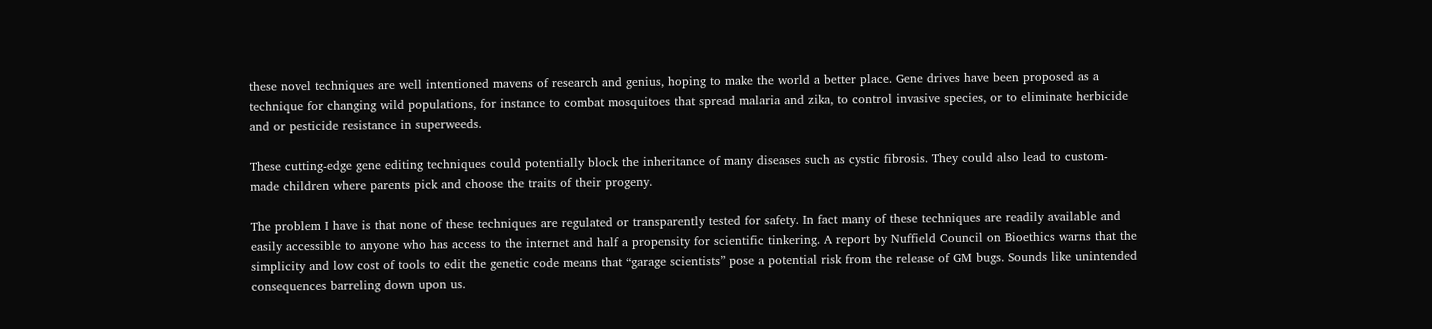these novel techniques are well intentioned mavens of research and genius, hoping to make the world a better place. Gene drives have been proposed as a technique for changing wild populations, for instance to combat mosquitoes that spread malaria and zika, to control invasive species, or to eliminate herbicide and or pesticide resistance in superweeds.

These cutting-edge gene editing techniques could potentially block the inheritance of many diseases such as cystic fibrosis. They could also lead to custom-made children where parents pick and choose the traits of their progeny.

The problem I have is that none of these techniques are regulated or transparently tested for safety. In fact many of these techniques are readily available and easily accessible to anyone who has access to the internet and half a propensity for scientific tinkering. A report by Nuffield Council on Bioethics warns that the simplicity and low cost of tools to edit the genetic code means that “garage scientists” pose a potential risk from the release of GM bugs. Sounds like unintended consequences barreling down upon us.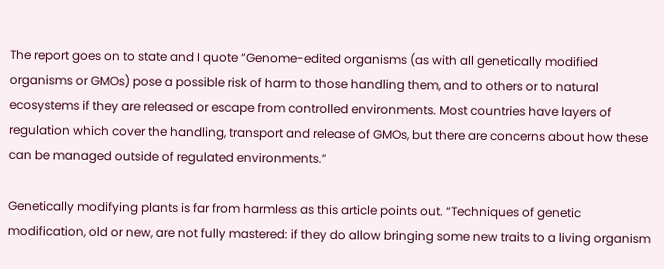The report goes on to state and I quote “Genome-edited organisms (as with all genetically modified organisms or GMOs) pose a possible risk of harm to those handling them, and to others or to natural ecosystems if they are released or escape from controlled environments. Most countries have layers of regulation which cover the handling, transport and release of GMOs, but there are concerns about how these can be managed outside of regulated environments.”

Genetically modifying plants is far from harmless as this article points out. “Techniques of genetic modification, old or new, are not fully mastered: if they do allow bringing some new traits to a living organism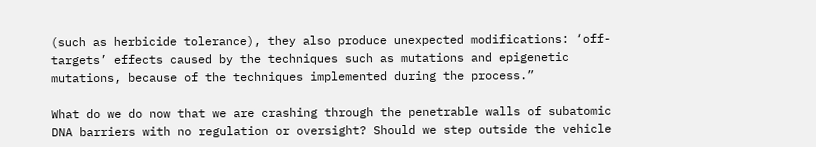(such as herbicide tolerance), they also produce unexpected modifications: ‘off-targets’ effects caused by the techniques such as mutations and epigenetic mutations, because of the techniques implemented during the process.”

What do we do now that we are crashing through the penetrable walls of subatomic DNA barriers with no regulation or oversight? Should we step outside the vehicle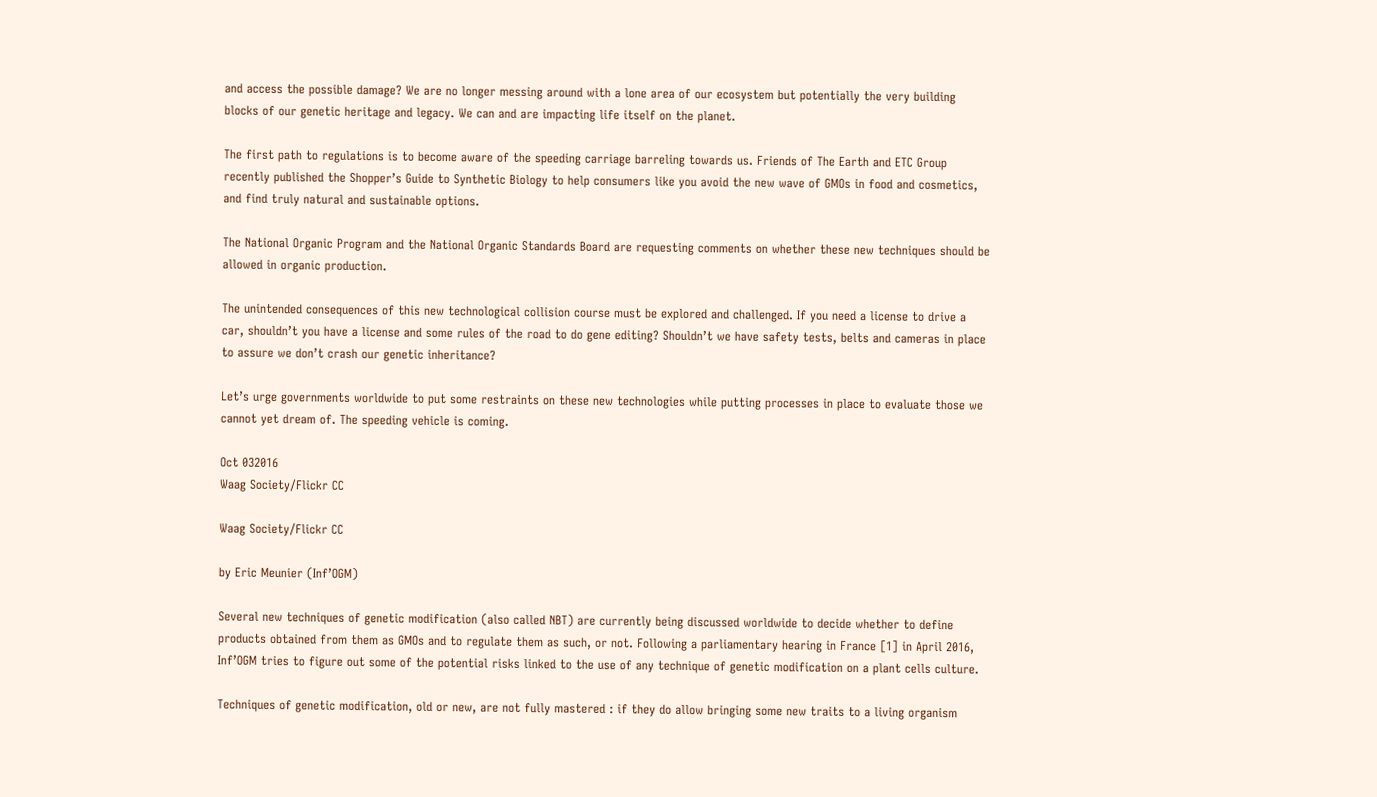and access the possible damage? We are no longer messing around with a lone area of our ecosystem but potentially the very building blocks of our genetic heritage and legacy. We can and are impacting life itself on the planet.

The first path to regulations is to become aware of the speeding carriage barreling towards us. Friends of The Earth and ETC Group recently published the Shopper’s Guide to Synthetic Biology to help consumers like you avoid the new wave of GMOs in food and cosmetics, and find truly natural and sustainable options.

The National Organic Program and the National Organic Standards Board are requesting comments on whether these new techniques should be allowed in organic production.

The unintended consequences of this new technological collision course must be explored and challenged. If you need a license to drive a car, shouldn’t you have a license and some rules of the road to do gene editing? Shouldn’t we have safety tests, belts and cameras in place to assure we don’t crash our genetic inheritance?

Let’s urge governments worldwide to put some restraints on these new technologies while putting processes in place to evaluate those we cannot yet dream of. The speeding vehicle is coming.

Oct 032016
Waag Society/Flickr CC

Waag Society/Flickr CC

by Eric Meunier (Inf’OGM)

Several new techniques of genetic modification (also called NBT) are currently being discussed worldwide to decide whether to define products obtained from them as GMOs and to regulate them as such, or not. Following a parliamentary hearing in France [1] in April 2016, Inf’OGM tries to figure out some of the potential risks linked to the use of any technique of genetic modification on a plant cells culture.

Techniques of genetic modification, old or new, are not fully mastered : if they do allow bringing some new traits to a living organism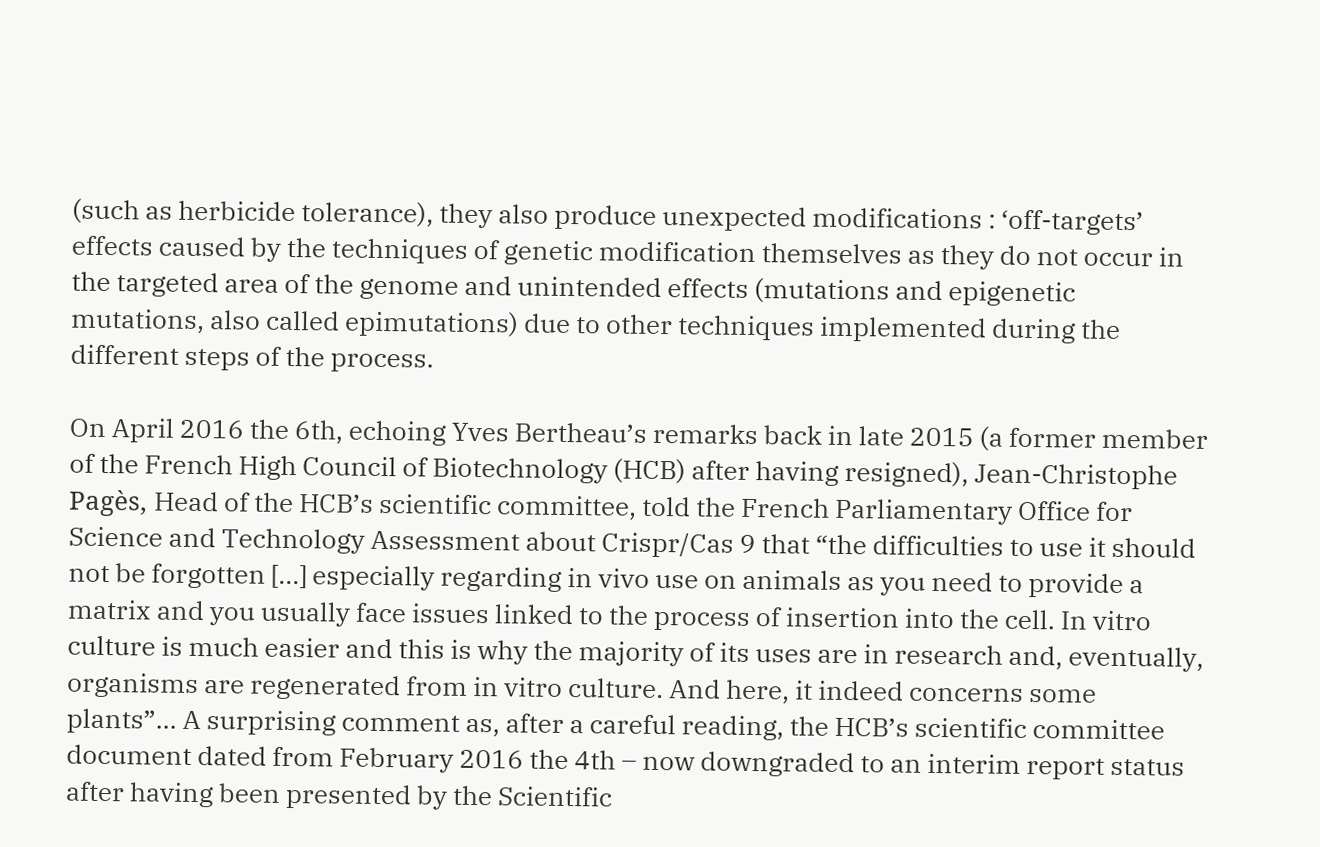(such as herbicide tolerance), they also produce unexpected modifications : ‘off-targets’ effects caused by the techniques of genetic modification themselves as they do not occur in the targeted area of the genome and unintended effects (mutations and epigenetic mutations, also called epimutations) due to other techniques implemented during the different steps of the process.

On April 2016 the 6th, echoing Yves Bertheau’s remarks back in late 2015 (a former member of the French High Council of Biotechnology (HCB) after having resigned), Jean-Christophe Pagès, Head of the HCB’s scientific committee, told the French Parliamentary Office for Science and Technology Assessment about Crispr/Cas 9 that “the difficulties to use it should not be forgotten […] especially regarding in vivo use on animals as you need to provide a matrix and you usually face issues linked to the process of insertion into the cell. In vitro culture is much easier and this is why the majority of its uses are in research and, eventually, organisms are regenerated from in vitro culture. And here, it indeed concerns some plants”… A surprising comment as, after a careful reading, the HCB’s scientific committee document dated from February 2016 the 4th – now downgraded to an interim report status after having been presented by the Scientific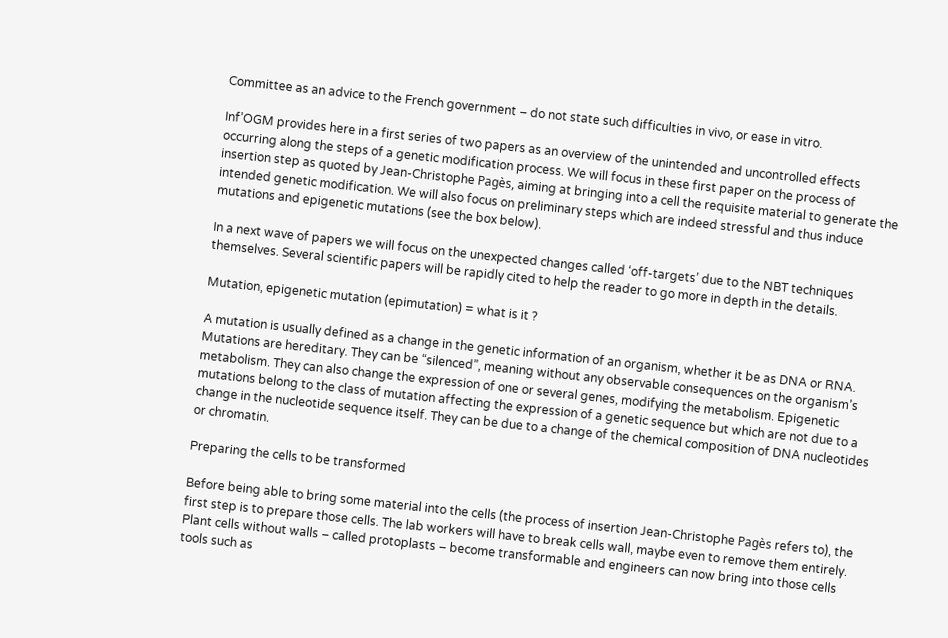Committee as an advice to the French government – do not state such difficulties in vivo, or ease in vitro.

Inf’OGM provides here in a first series of two papers as an overview of the unintended and uncontrolled effects occurring along the steps of a genetic modification process. We will focus in these first paper on the process of insertion step as quoted by Jean-Christophe Pagès, aiming at bringing into a cell the requisite material to generate the intended genetic modification. We will also focus on preliminary steps which are indeed stressful and thus induce mutations and epigenetic mutations (see the box below).

In a next wave of papers we will focus on the unexpected changes called ‘off-targets’ due to the NBT techniques themselves. Several scientific papers will be rapidly cited to help the reader to go more in depth in the details.

Mutation, epigenetic mutation (epimutation) = what is it ?

A mutation is usually defined as a change in the genetic information of an organism, whether it be as DNA or RNA. Mutations are hereditary. They can be “silenced”, meaning without any observable consequences on the organism’s metabolism. They can also change the expression of one or several genes, modifying the metabolism. Epigenetic mutations belong to the class of mutation affecting the expression of a genetic sequence but which are not due to a change in the nucleotide sequence itself. They can be due to a change of the chemical composition of DNA nucleotides or chromatin.

Preparing the cells to be transformed

Before being able to bring some material into the cells (the process of insertion Jean-Christophe Pagès refers to), the first step is to prepare those cells. The lab workers will have to break cells wall, maybe even to remove them entirely. Plant cells without walls – called protoplasts – become transformable and engineers can now bring into those cells tools such as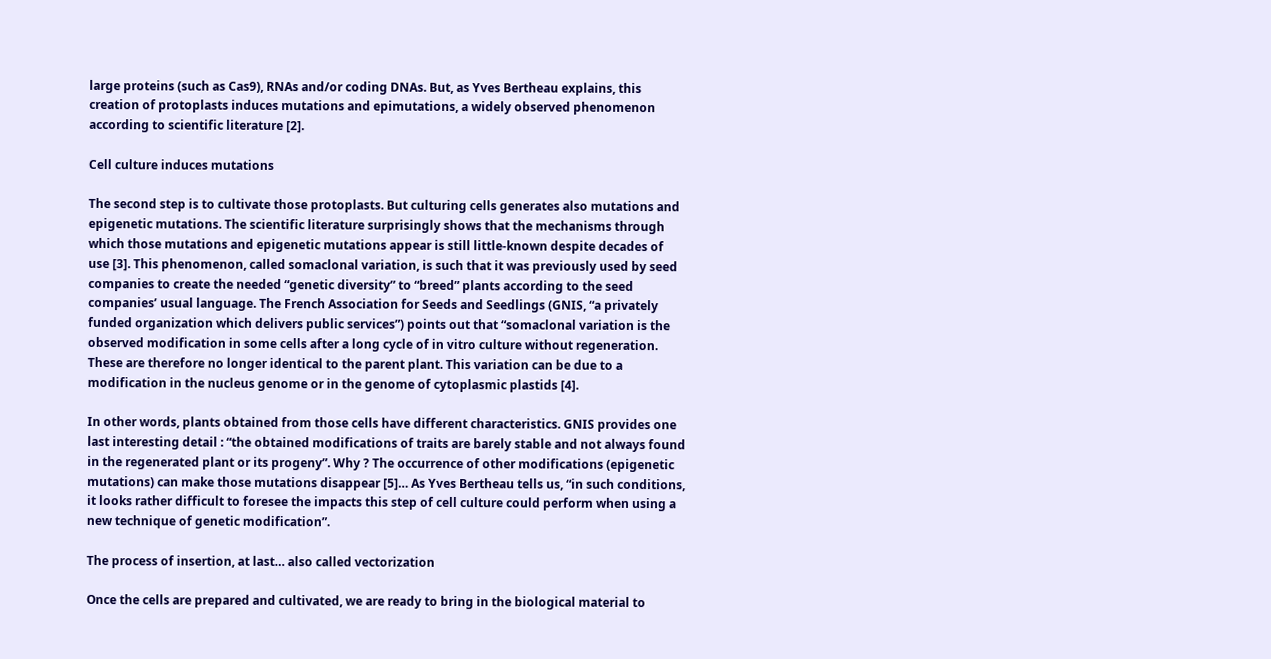large proteins (such as Cas9), RNAs and/or coding DNAs. But, as Yves Bertheau explains, this creation of protoplasts induces mutations and epimutations, a widely observed phenomenon according to scientific literature [2].

Cell culture induces mutations

The second step is to cultivate those protoplasts. But culturing cells generates also mutations and epigenetic mutations. The scientific literature surprisingly shows that the mechanisms through which those mutations and epigenetic mutations appear is still little-known despite decades of use [3]. This phenomenon, called somaclonal variation, is such that it was previously used by seed companies to create the needed “genetic diversity” to “breed” plants according to the seed companies’ usual language. The French Association for Seeds and Seedlings (GNIS, “a privately funded organization which delivers public services”) points out that “somaclonal variation is the observed modification in some cells after a long cycle of in vitro culture without regeneration. These are therefore no longer identical to the parent plant. This variation can be due to a modification in the nucleus genome or in the genome of cytoplasmic plastids [4].

In other words, plants obtained from those cells have different characteristics. GNIS provides one last interesting detail : “the obtained modifications of traits are barely stable and not always found in the regenerated plant or its progeny”. Why ? The occurrence of other modifications (epigenetic mutations) can make those mutations disappear [5]… As Yves Bertheau tells us, “in such conditions, it looks rather difficult to foresee the impacts this step of cell culture could perform when using a new technique of genetic modification”.

The process of insertion, at last… also called vectorization

Once the cells are prepared and cultivated, we are ready to bring in the biological material to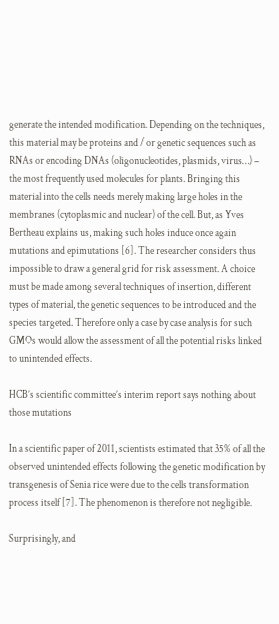generate the intended modification. Depending on the techniques, this material may be proteins and / or genetic sequences such as RNAs or encoding DNAs (oligonucleotides, plasmids, virus…) – the most frequently used molecules for plants. Bringing this material into the cells needs merely making large holes in the membranes (cytoplasmic and nuclear) of the cell. But, as Yves Bertheau explains us, making such holes induce once again mutations and epimutations [6]. The researcher considers thus impossible to draw a general grid for risk assessment. A choice must be made among several techniques of insertion, different types of material, the genetic sequences to be introduced and the species targeted. Therefore only a case by case analysis for such GMOs would allow the assessment of all the potential risks linked to unintended effects.

HCB’s scientific committee’s interim report says nothing about those mutations

In a scientific paper of 2011, scientists estimated that 35% of all the observed unintended effects following the genetic modification by transgenesis of Senia rice were due to the cells transformation process itself [7]. The phenomenon is therefore not negligible.

Surprisingly, and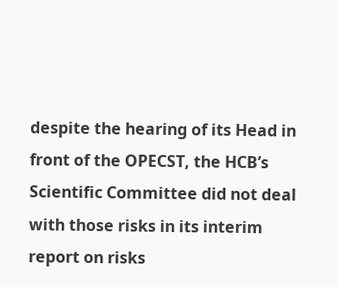despite the hearing of its Head in front of the OPECST, the HCB’s Scientific Committee did not deal with those risks in its interim report on risks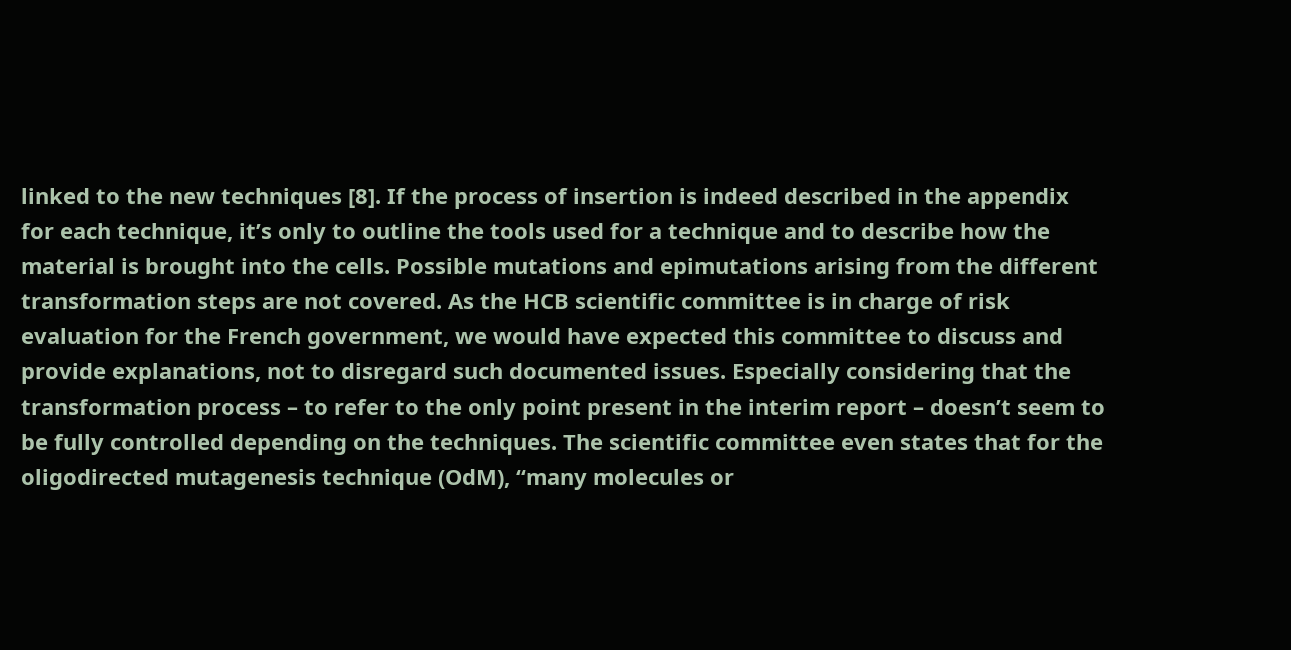linked to the new techniques [8]. If the process of insertion is indeed described in the appendix for each technique, it’s only to outline the tools used for a technique and to describe how the material is brought into the cells. Possible mutations and epimutations arising from the different transformation steps are not covered. As the HCB scientific committee is in charge of risk evaluation for the French government, we would have expected this committee to discuss and provide explanations, not to disregard such documented issues. Especially considering that the transformation process – to refer to the only point present in the interim report – doesn’t seem to be fully controlled depending on the techniques. The scientific committee even states that for the oligodirected mutagenesis technique (OdM), “many molecules or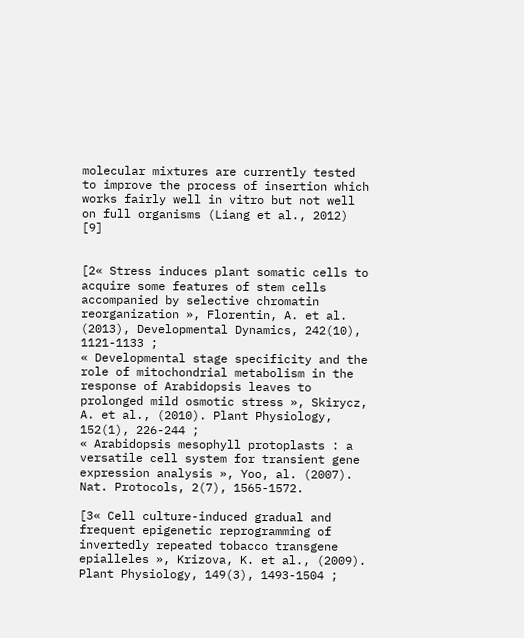molecular mixtures are currently tested to improve the process of insertion which works fairly well in vitro but not well on full organisms (Liang et al., 2012) [9]


[2« Stress induces plant somatic cells to acquire some features of stem cells accompanied by selective chromatin reorganization », Florentin, A. et al. (2013), Developmental Dynamics, 242(10), 1121-1133 ;
« Developmental stage specificity and the role of mitochondrial metabolism in the response of Arabidopsis leaves to prolonged mild osmotic stress », Skirycz, A. et al., (2010). Plant Physiology, 152(1), 226-244 ;
« Arabidopsis mesophyll protoplasts : a versatile cell system for transient gene expression analysis », Yoo, al. (2007). Nat. Protocols, 2(7), 1565-1572.

[3« Cell culture-induced gradual and frequent epigenetic reprogramming of invertedly repeated tobacco transgene epialleles », Krizova, K. et al., (2009). Plant Physiology, 149(3), 1493-1504 ;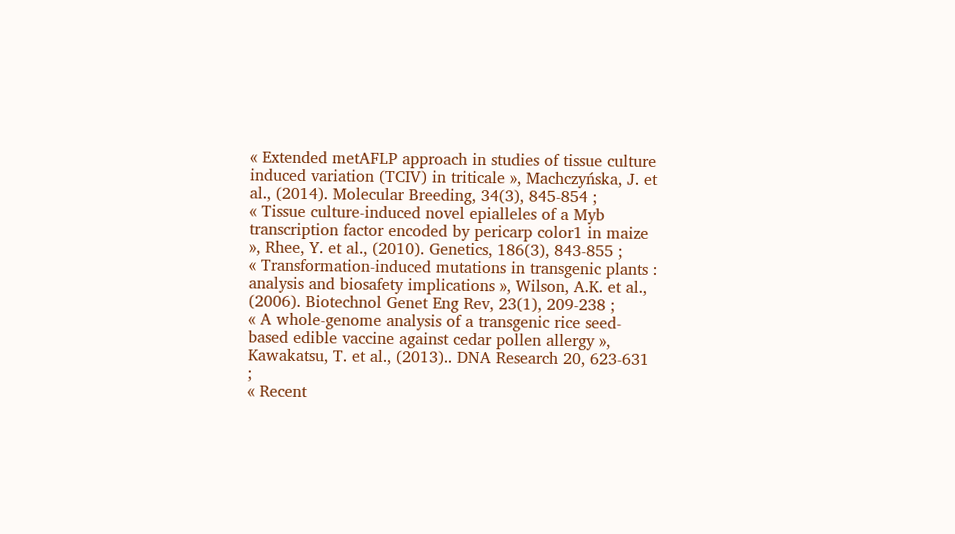« Extended metAFLP approach in studies of tissue culture induced variation (TCIV) in triticale », Machczyńska, J. et al., (2014). Molecular Breeding, 34(3), 845-854 ;
« Tissue culture-induced novel epialleles of a Myb transcription factor encoded by pericarp color1 in maize », Rhee, Y. et al., (2010). Genetics, 186(3), 843-855 ;
« Transformation-induced mutations in transgenic plants : analysis and biosafety implications », Wilson, A.K. et al., (2006). Biotechnol Genet Eng Rev, 23(1), 209-238 ;
« A whole-genome analysis of a transgenic rice seed-based edible vaccine against cedar pollen allergy », Kawakatsu, T. et al., (2013).. DNA Research 20, 623-631 ;
« Recent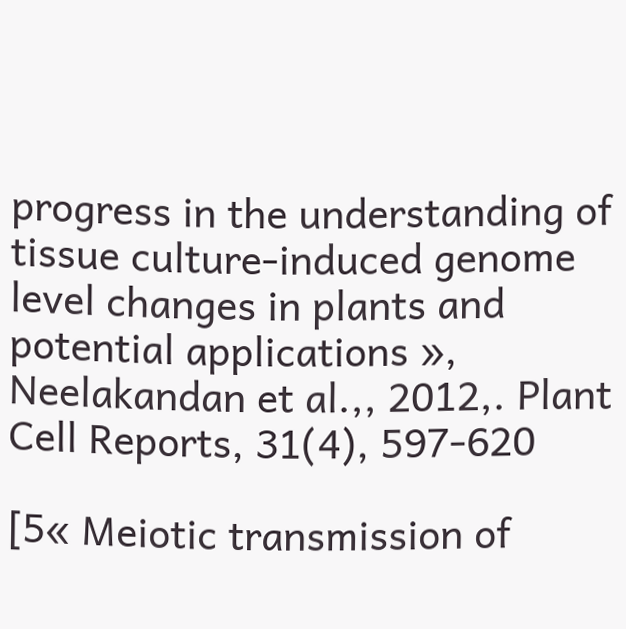progress in the understanding of tissue culture-induced genome level changes in plants and potential applications », Neelakandan et al.,, 2012,. Plant Cell Reports, 31(4), 597-620

[5« Meiotic transmission of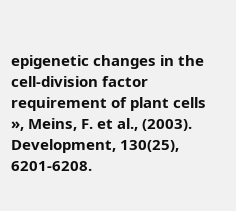epigenetic changes in the cell-division factor requirement of plant cells », Meins, F. et al., (2003). Development, 130(25), 6201-6208.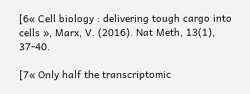[6« Cell biology : delivering tough cargo into cells », Marx, V. (2016). Nat Meth, 13(1), 37-40.

[7« Only half the transcriptomic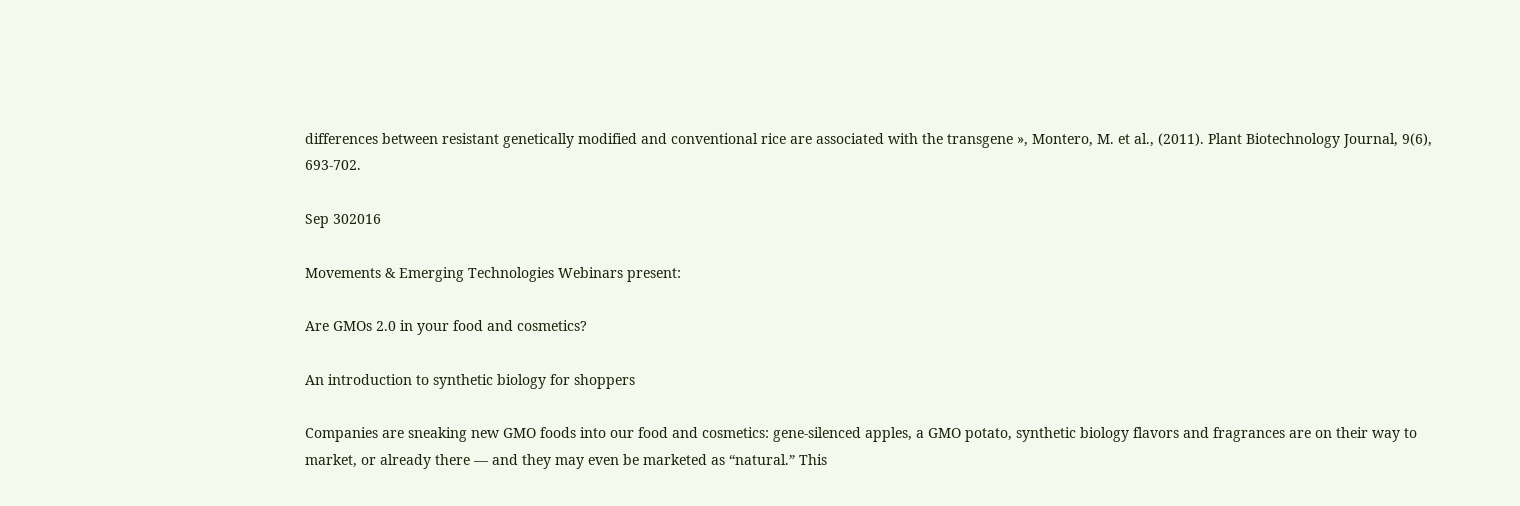differences between resistant genetically modified and conventional rice are associated with the transgene », Montero, M. et al., (2011). Plant Biotechnology Journal, 9(6), 693-702.

Sep 302016

Movements & Emerging Technologies Webinars present:

Are GMOs 2.0 in your food and cosmetics?

An introduction to synthetic biology for shoppers

Companies are sneaking new GMO foods into our food and cosmetics: gene-silenced apples, a GMO potato, synthetic biology flavors and fragrances are on their way to market, or already there — and they may even be marketed as “natural.” This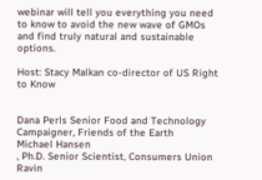webinar will tell you everything you need to know to avoid the new wave of GMOs and find truly natural and sustainable options.

Host: Stacy Malkan co-director of US Right to Know


Dana Perls Senior Food and Technology Campaigner, Friends of the Earth
Michael Hansen
, Ph.D. Senior Scientist, Consumers Union
Ravin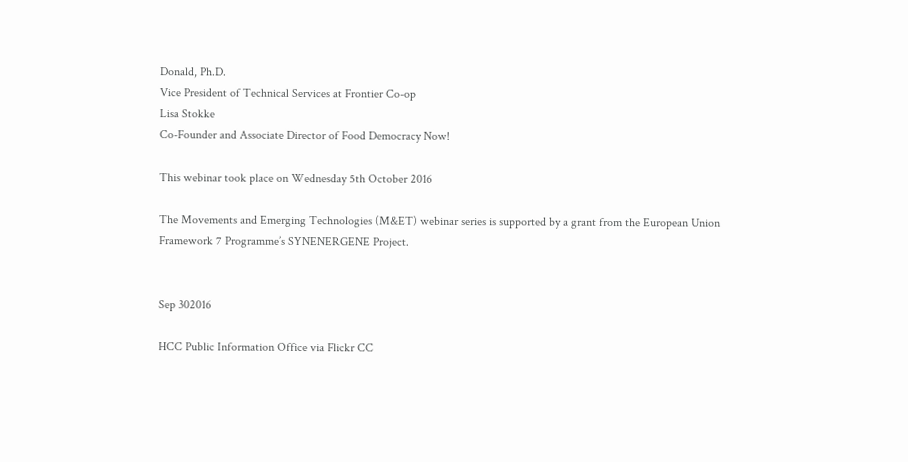Donald, Ph.D.
Vice President of Technical Services at Frontier Co-op
Lisa Stokke
Co-Founder and Associate Director of Food Democracy Now!

This webinar took place on Wednesday 5th October 2016

The Movements and Emerging Technologies (M&ET) webinar series is supported by a grant from the European Union Framework 7 Programme’s SYNENERGENE Project.


Sep 302016

HCC Public Information Office via Flickr CC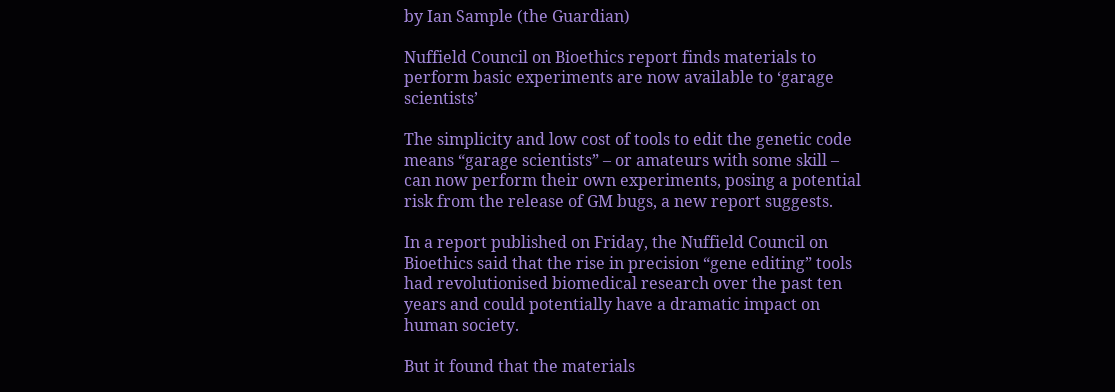by Ian Sample (the Guardian)

Nuffield Council on Bioethics report finds materials to perform basic experiments are now available to ‘garage scientists’

The simplicity and low cost of tools to edit the genetic code means “garage scientists” – or amateurs with some skill – can now perform their own experiments, posing a potential risk from the release of GM bugs, a new report suggests.

In a report published on Friday, the Nuffield Council on Bioethics said that the rise in precision “gene editing” tools had revolutionised biomedical research over the past ten years and could potentially have a dramatic impact on human society.

But it found that the materials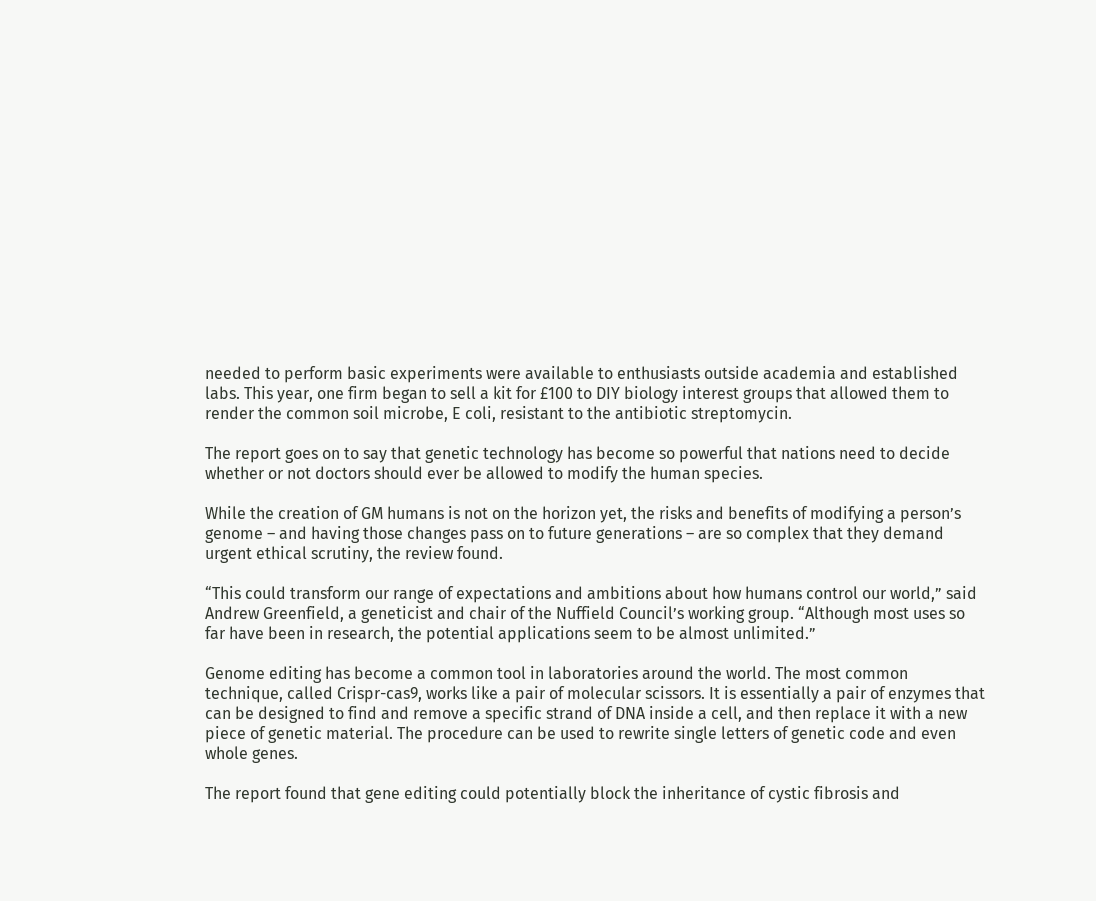needed to perform basic experiments were available to enthusiasts outside academia and established labs. This year, one firm began to sell a kit for £100 to DIY biology interest groups that allowed them to render the common soil microbe, E coli, resistant to the antibiotic streptomycin.

The report goes on to say that genetic technology has become so powerful that nations need to decide whether or not doctors should ever be allowed to modify the human species.

While the creation of GM humans is not on the horizon yet, the risks and benefits of modifying a person’s genome – and having those changes pass on to future generations – are so complex that they demand urgent ethical scrutiny, the review found.

“This could transform our range of expectations and ambitions about how humans control our world,” said Andrew Greenfield, a geneticist and chair of the Nuffield Council’s working group. “Although most uses so far have been in research, the potential applications seem to be almost unlimited.”

Genome editing has become a common tool in laboratories around the world. The most common technique, called Crispr-cas9, works like a pair of molecular scissors. It is essentially a pair of enzymes that can be designed to find and remove a specific strand of DNA inside a cell, and then replace it with a new piece of genetic material. The procedure can be used to rewrite single letters of genetic code and even whole genes.

The report found that gene editing could potentially block the inheritance of cystic fibrosis and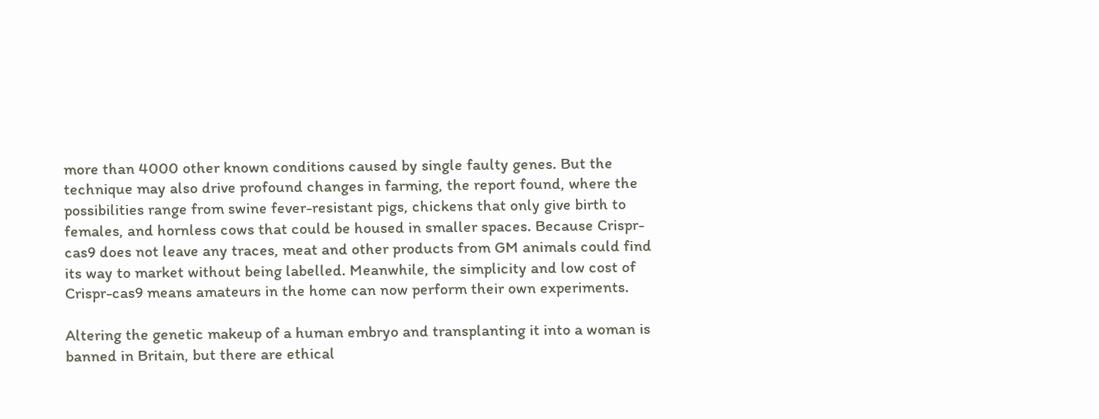more than 4000 other known conditions caused by single faulty genes. But the technique may also drive profound changes in farming, the report found, where the possibilities range from swine fever-resistant pigs, chickens that only give birth to females, and hornless cows that could be housed in smaller spaces. Because Crispr-cas9 does not leave any traces, meat and other products from GM animals could find its way to market without being labelled. Meanwhile, the simplicity and low cost of Crispr-cas9 means amateurs in the home can now perform their own experiments.

Altering the genetic makeup of a human embryo and transplanting it into a woman is banned in Britain, but there are ethical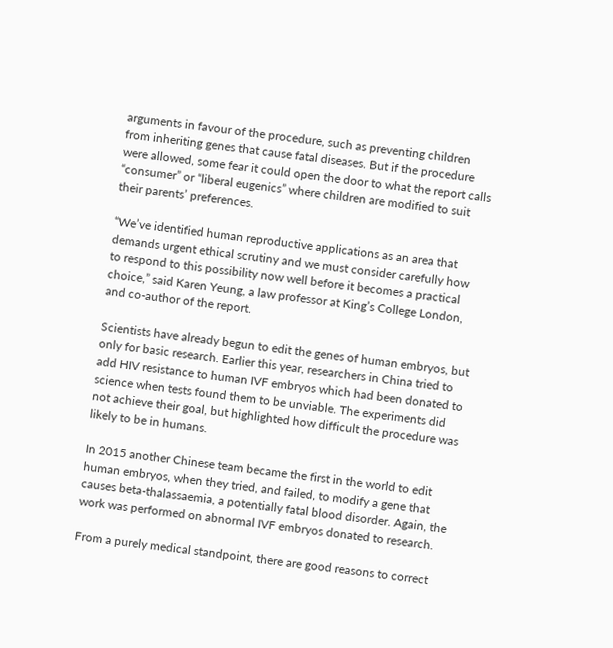arguments in favour of the procedure, such as preventing children from inheriting genes that cause fatal diseases. But if the procedure were allowed, some fear it could open the door to what the report calls “consumer” or “liberal eugenics” where children are modified to suit their parents’ preferences.

“We’ve identified human reproductive applications as an area that demands urgent ethical scrutiny and we must consider carefully how to respond to this possibility now well before it becomes a practical choice,” said Karen Yeung, a law professor at King’s College London, and co-author of the report.

Scientists have already begun to edit the genes of human embryos, but only for basic research. Earlier this year, researchers in China tried to add HIV resistance to human IVF embryos which had been donated to science when tests found them to be unviable. The experiments did not achieve their goal, but highlighted how difficult the procedure was likely to be in humans.

In 2015 another Chinese team became the first in the world to edit human embryos, when they tried, and failed, to modify a gene that causes beta-thalassaemia, a potentially fatal blood disorder. Again, the work was performed on abnormal IVF embryos donated to research.

From a purely medical standpoint, there are good reasons to correct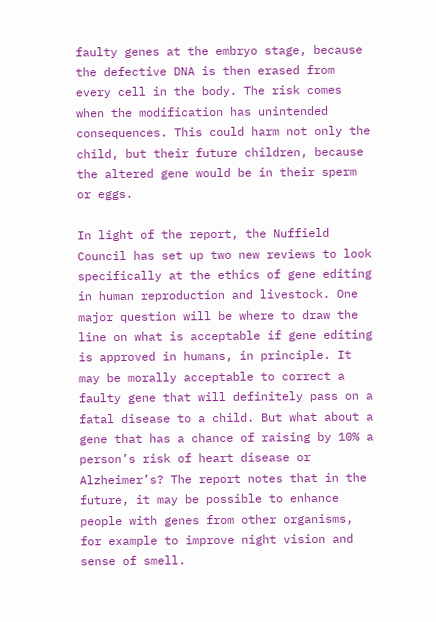faulty genes at the embryo stage, because the defective DNA is then erased from every cell in the body. The risk comes when the modification has unintended consequences. This could harm not only the child, but their future children, because the altered gene would be in their sperm or eggs.

In light of the report, the Nuffield Council has set up two new reviews to look specifically at the ethics of gene editing in human reproduction and livestock. One major question will be where to draw the line on what is acceptable if gene editing is approved in humans, in principle. It may be morally acceptable to correct a faulty gene that will definitely pass on a fatal disease to a child. But what about a gene that has a chance of raising by 10% a person’s risk of heart disease or Alzheimer’s? The report notes that in the future, it may be possible to enhance people with genes from other organisms, for example to improve night vision and sense of smell.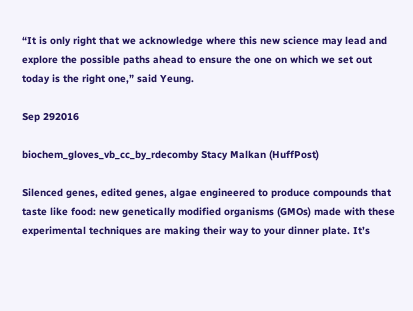“It is only right that we acknowledge where this new science may lead and explore the possible paths ahead to ensure the one on which we set out today is the right one,” said Yeung.

Sep 292016

biochem_gloves_vb_cc_by_rdecomby Stacy Malkan (HuffPost)

Silenced genes, edited genes, algae engineered to produce compounds that taste like food: new genetically modified organisms (GMOs) made with these experimental techniques are making their way to your dinner plate. It’s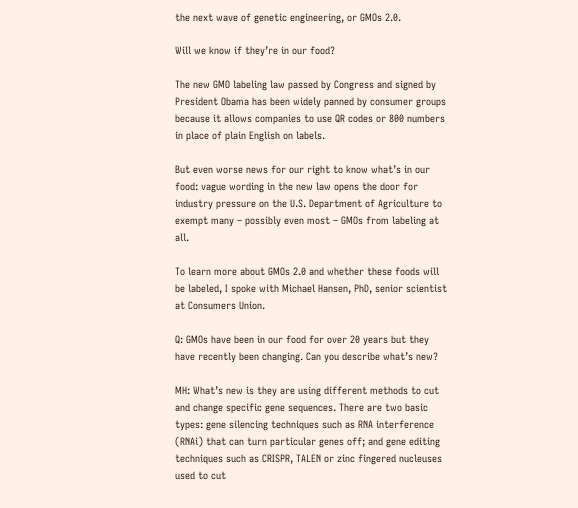the next wave of genetic engineering, or GMOs 2.0.

Will we know if they’re in our food?

The new GMO labeling law passed by Congress and signed by President Obama has been widely panned by consumer groups because it allows companies to use QR codes or 800 numbers in place of plain English on labels.

But even worse news for our right to know what’s in our food: vague wording in the new law opens the door for industry pressure on the U.S. Department of Agriculture to exempt many – possibly even most – GMOs from labeling at all.

To learn more about GMOs 2.0 and whether these foods will be labeled, I spoke with Michael Hansen, PhD, senior scientist at Consumers Union.

Q: GMOs have been in our food for over 20 years but they have recently been changing. Can you describe what’s new?

MH: What’s new is they are using different methods to cut and change specific gene sequences. There are two basic types: gene silencing techniques such as RNA interference (RNAi) that can turn particular genes off; and gene editing techniques such as CRISPR, TALEN or zinc fingered nucleuses used to cut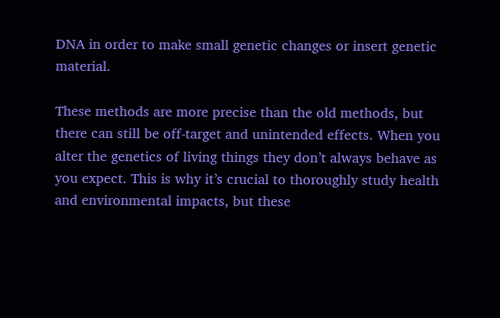DNA in order to make small genetic changes or insert genetic material.

These methods are more precise than the old methods, but there can still be off-target and unintended effects. When you alter the genetics of living things they don’t always behave as you expect. This is why it’s crucial to thoroughly study health and environmental impacts, but these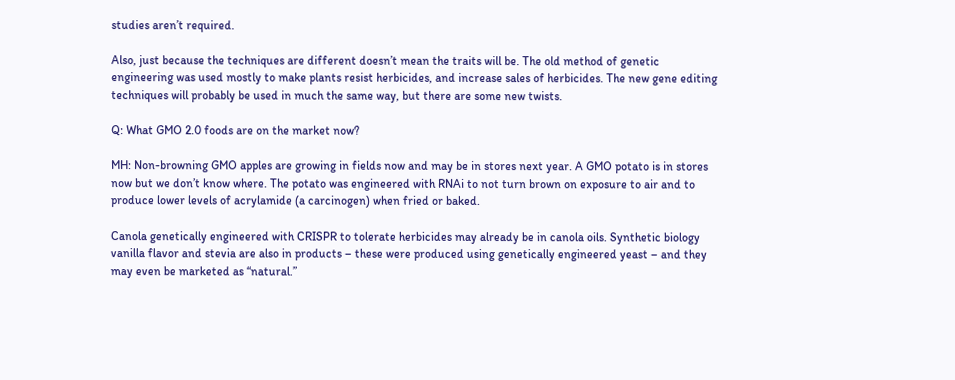studies aren’t required.

Also, just because the techniques are different doesn’t mean the traits will be. The old method of genetic engineering was used mostly to make plants resist herbicides, and increase sales of herbicides. The new gene editing techniques will probably be used in much the same way, but there are some new twists.

Q: What GMO 2.0 foods are on the market now?

MH: Non-browning GMO apples are growing in fields now and may be in stores next year. A GMO potato is in stores now but we don’t know where. The potato was engineered with RNAi to not turn brown on exposure to air and to produce lower levels of acrylamide (a carcinogen) when fried or baked.

Canola genetically engineered with CRISPR to tolerate herbicides may already be in canola oils. Synthetic biology vanilla flavor and stevia are also in products – these were produced using genetically engineered yeast – and they may even be marketed as “natural.”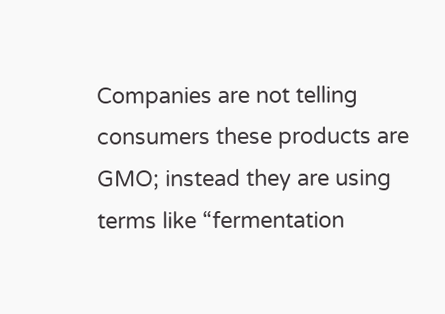Companies are not telling consumers these products are GMO; instead they are using terms like “fermentation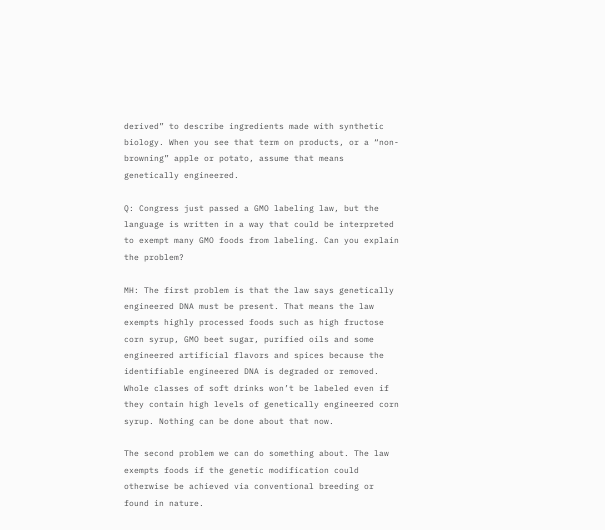derived” to describe ingredients made with synthetic biology. When you see that term on products, or a “non-browning” apple or potato, assume that means genetically engineered.

Q: Congress just passed a GMO labeling law, but the language is written in a way that could be interpreted to exempt many GMO foods from labeling. Can you explain the problem?

MH: The first problem is that the law says genetically engineered DNA must be present. That means the law exempts highly processed foods such as high fructose corn syrup, GMO beet sugar, purified oils and some engineered artificial flavors and spices because the identifiable engineered DNA is degraded or removed. Whole classes of soft drinks won’t be labeled even if they contain high levels of genetically engineered corn syrup. Nothing can be done about that now.

The second problem we can do something about. The law exempts foods if the genetic modification could otherwise be achieved via conventional breeding or found in nature.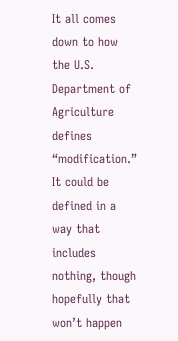It all comes down to how the U.S. Department of Agriculture defines “modification.” It could be defined in a way that includes nothing, though hopefully that won’t happen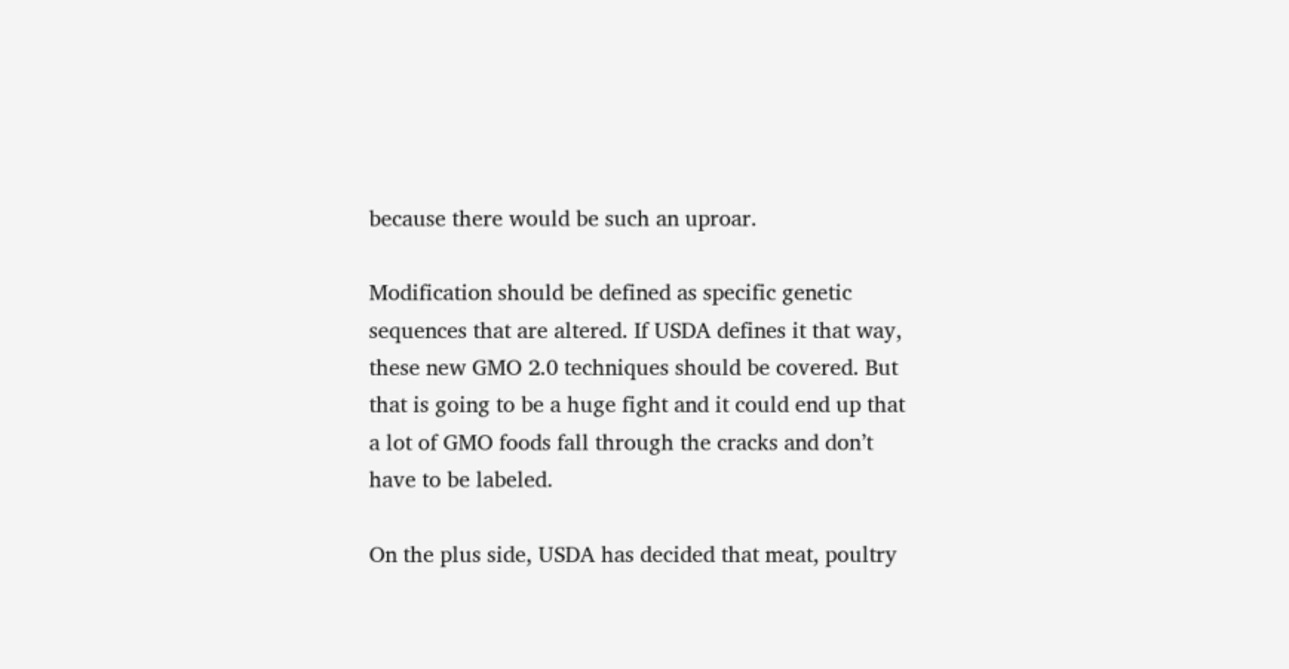because there would be such an uproar.

Modification should be defined as specific genetic sequences that are altered. If USDA defines it that way, these new GMO 2.0 techniques should be covered. But that is going to be a huge fight and it could end up that a lot of GMO foods fall through the cracks and don’t have to be labeled.

On the plus side, USDA has decided that meat, poultry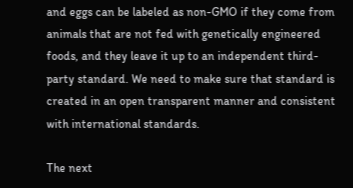and eggs can be labeled as non-GMO if they come from animals that are not fed with genetically engineered foods, and they leave it up to an independent third-party standard. We need to make sure that standard is created in an open transparent manner and consistent with international standards.

The next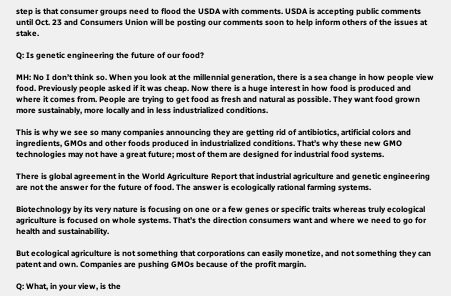step is that consumer groups need to flood the USDA with comments. USDA is accepting public comments until Oct. 23 and Consumers Union will be posting our comments soon to help inform others of the issues at stake.

Q: Is genetic engineering the future of our food?

MH: No I don’t think so. When you look at the millennial generation, there is a sea change in how people view food. Previously people asked if it was cheap. Now there is a huge interest in how food is produced and where it comes from. People are trying to get food as fresh and natural as possible. They want food grown more sustainably, more locally and in less industrialized conditions.

This is why we see so many companies announcing they are getting rid of antibiotics, artificial colors and ingredients, GMOs and other foods produced in industrialized conditions. That’s why these new GMO technologies may not have a great future; most of them are designed for industrial food systems.

There is global agreement in the World Agriculture Report that industrial agriculture and genetic engineering are not the answer for the future of food. The answer is ecologically rational farming systems.

Biotechnology by its very nature is focusing on one or a few genes or specific traits whereas truly ecological agriculture is focused on whole systems. That’s the direction consumers want and where we need to go for health and sustainability.

But ecological agriculture is not something that corporations can easily monetize, and not something they can patent and own. Companies are pushing GMOs because of the profit margin.

Q: What, in your view, is the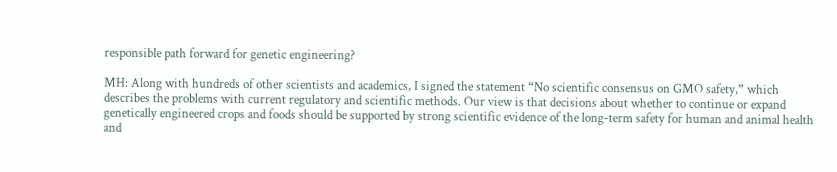responsible path forward for genetic engineering?

MH: Along with hundreds of other scientists and academics, I signed the statement “No scientific consensus on GMO safety,” which describes the problems with current regulatory and scientific methods. Our view is that decisions about whether to continue or expand genetically engineered crops and foods should be supported by strong scientific evidence of the long-term safety for human and animal health and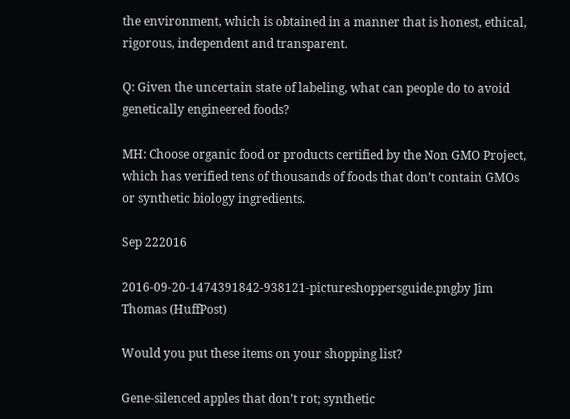the environment, which is obtained in a manner that is honest, ethical, rigorous, independent and transparent.

Q: Given the uncertain state of labeling, what can people do to avoid genetically engineered foods?

MH: Choose organic food or products certified by the Non GMO Project, which has verified tens of thousands of foods that don’t contain GMOs or synthetic biology ingredients.

Sep 222016

2016-09-20-1474391842-938121-pictureshoppersguide.pngby Jim Thomas (HuffPost)

Would you put these items on your shopping list?

Gene-silenced apples that don’t rot; synthetic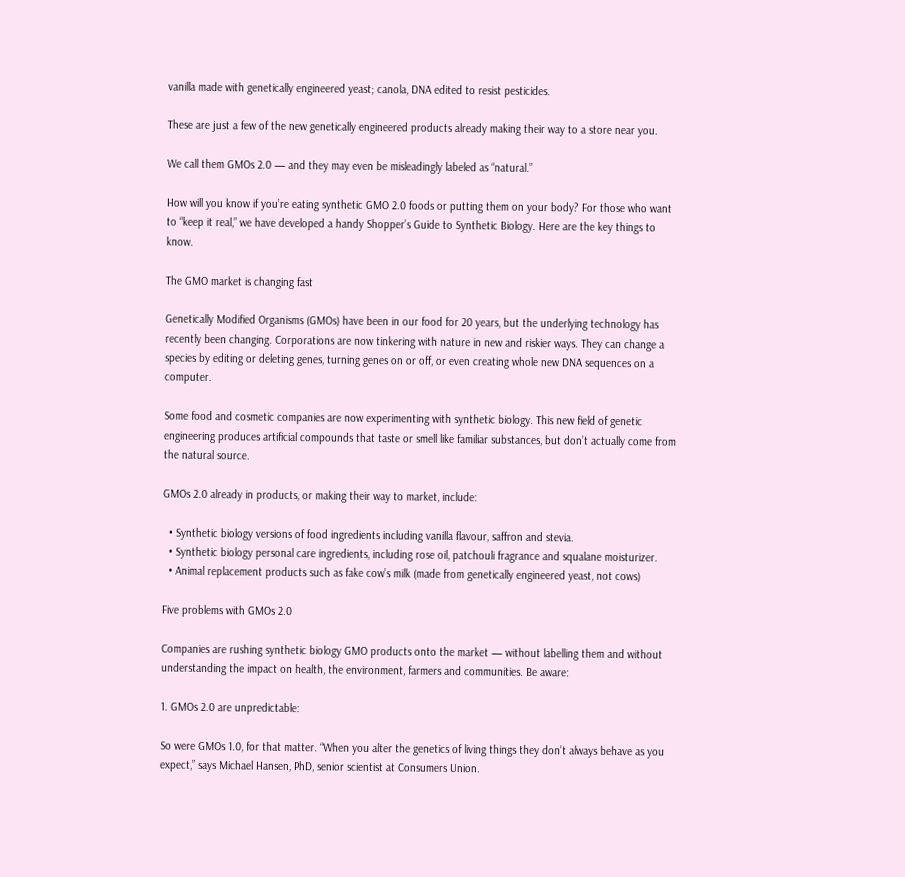vanilla made with genetically engineered yeast; canola, DNA edited to resist pesticides.

These are just a few of the new genetically engineered products already making their way to a store near you.

We call them GMOs 2.0 — and they may even be misleadingly labeled as “natural.”

How will you know if you’re eating synthetic GMO 2.0 foods or putting them on your body? For those who want to “keep it real,” we have developed a handy Shopper’s Guide to Synthetic Biology. Here are the key things to know.

The GMO market is changing fast

Genetically Modified Organisms (GMOs) have been in our food for 20 years, but the underlying technology has recently been changing. Corporations are now tinkering with nature in new and riskier ways. They can change a species by editing or deleting genes, turning genes on or off, or even creating whole new DNA sequences on a computer.

Some food and cosmetic companies are now experimenting with synthetic biology. This new field of genetic engineering produces artificial compounds that taste or smell like familiar substances, but don’t actually come from the natural source.

GMOs 2.0 already in products, or making their way to market, include:

  • Synthetic biology versions of food ingredients including vanilla flavour, saffron and stevia.
  • Synthetic biology personal care ingredients, including rose oil, patchouli fragrance and squalane moisturizer.
  • Animal replacement products such as fake cow’s milk (made from genetically engineered yeast, not cows)

Five problems with GMOs 2.0

Companies are rushing synthetic biology GMO products onto the market — without labelling them and without understanding the impact on health, the environment, farmers and communities. Be aware:

1. GMOs 2.0 are unpredictable:

So were GMOs 1.0, for that matter. “When you alter the genetics of living things they don’t always behave as you expect,” says Michael Hansen, PhD, senior scientist at Consumers Union.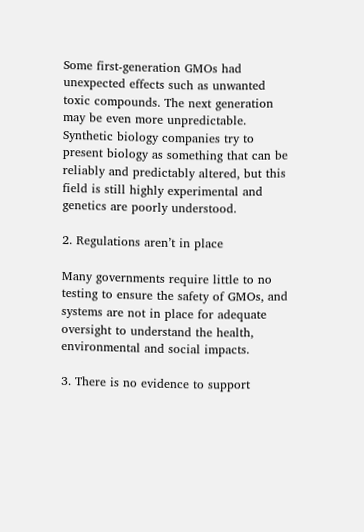Some first-generation GMOs had unexpected effects such as unwanted toxic compounds. The next generation may be even more unpredictable. Synthetic biology companies try to present biology as something that can be reliably and predictably altered, but this field is still highly experimental and genetics are poorly understood.

2. Regulations aren’t in place

Many governments require little to no testing to ensure the safety of GMOs, and systems are not in place for adequate oversight to understand the health, environmental and social impacts.

3. There is no evidence to support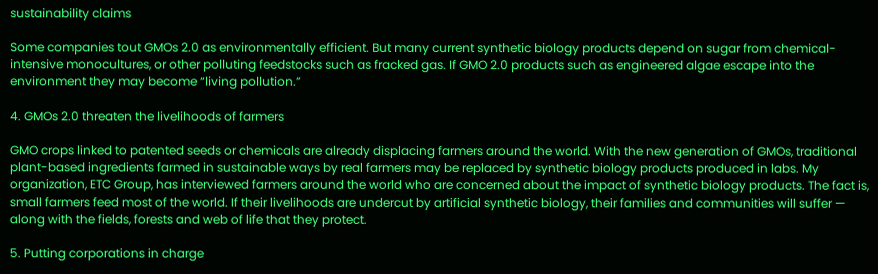sustainability claims

Some companies tout GMOs 2.0 as environmentally efficient. But many current synthetic biology products depend on sugar from chemical-intensive monocultures, or other polluting feedstocks such as fracked gas. If GMO 2.0 products such as engineered algae escape into the environment they may become “living pollution.”

4. GMOs 2.0 threaten the livelihoods of farmers

GMO crops linked to patented seeds or chemicals are already displacing farmers around the world. With the new generation of GMOs, traditional plant-based ingredients farmed in sustainable ways by real farmers may be replaced by synthetic biology products produced in labs. My organization, ETC Group, has interviewed farmers around the world who are concerned about the impact of synthetic biology products. The fact is, small farmers feed most of the world. If their livelihoods are undercut by artificial synthetic biology, their families and communities will suffer — along with the fields, forests and web of life that they protect.

5. Putting corporations in charge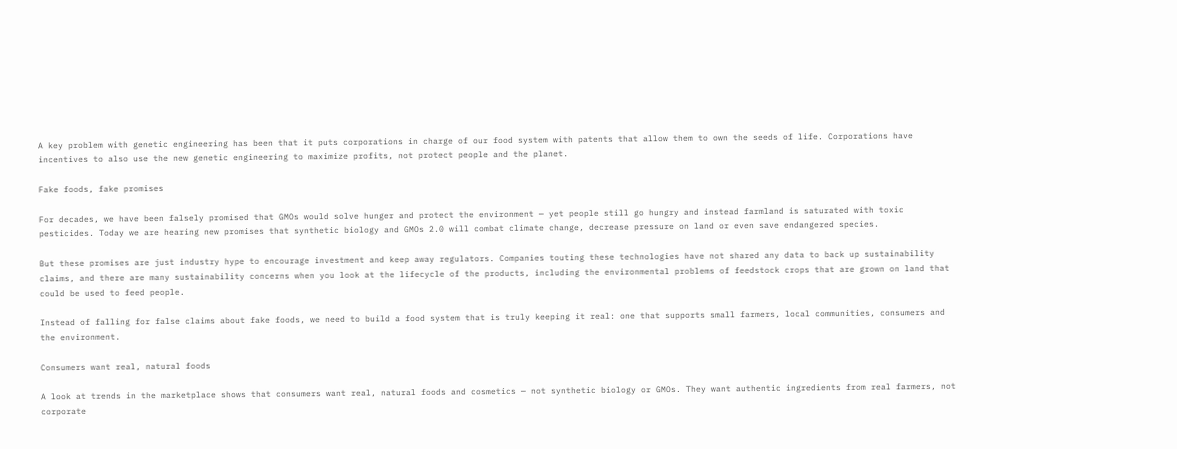A key problem with genetic engineering has been that it puts corporations in charge of our food system with patents that allow them to own the seeds of life. Corporations have incentives to also use the new genetic engineering to maximize profits, not protect people and the planet.

Fake foods, fake promises

For decades, we have been falsely promised that GMOs would solve hunger and protect the environment — yet people still go hungry and instead farmland is saturated with toxic pesticides. Today we are hearing new promises that synthetic biology and GMOs 2.0 will combat climate change, decrease pressure on land or even save endangered species.

But these promises are just industry hype to encourage investment and keep away regulators. Companies touting these technologies have not shared any data to back up sustainability claims, and there are many sustainability concerns when you look at the lifecycle of the products, including the environmental problems of feedstock crops that are grown on land that could be used to feed people.

Instead of falling for false claims about fake foods, we need to build a food system that is truly keeping it real: one that supports small farmers, local communities, consumers and the environment.

Consumers want real, natural foods

A look at trends in the marketplace shows that consumers want real, natural foods and cosmetics — not synthetic biology or GMOs. They want authentic ingredients from real farmers, not corporate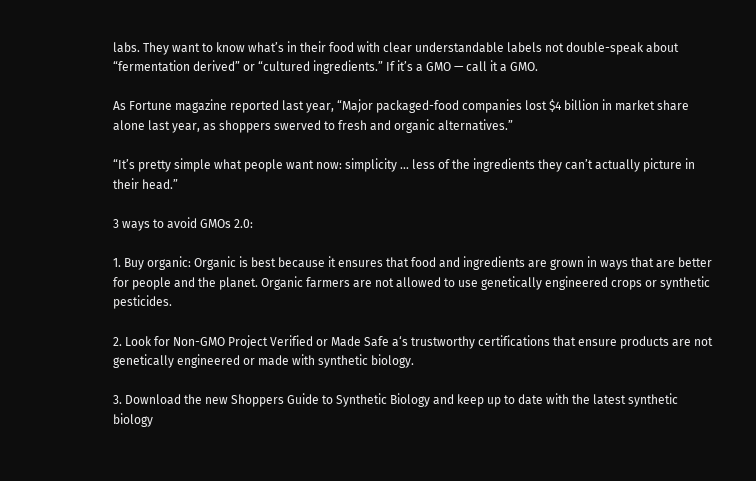labs. They want to know what’s in their food with clear understandable labels not double-speak about “fermentation derived” or “cultured ingredients.” If it’s a GMO — call it a GMO.

As Fortune magazine reported last year, “Major packaged-food companies lost $4 billion in market share alone last year, as shoppers swerved to fresh and organic alternatives.”

“It’s pretty simple what people want now: simplicity … less of the ingredients they can’t actually picture in their head.”

3 ways to avoid GMOs 2.0:

1. Buy organic: Organic is best because it ensures that food and ingredients are grown in ways that are better for people and the planet. Organic farmers are not allowed to use genetically engineered crops or synthetic pesticides.

2. Look for Non-GMO Project Verified or Made Safe a‘s trustworthy certifications that ensure products are not genetically engineered or made with synthetic biology.

3. Download the new Shoppers Guide to Synthetic Biology and keep up to date with the latest synthetic biology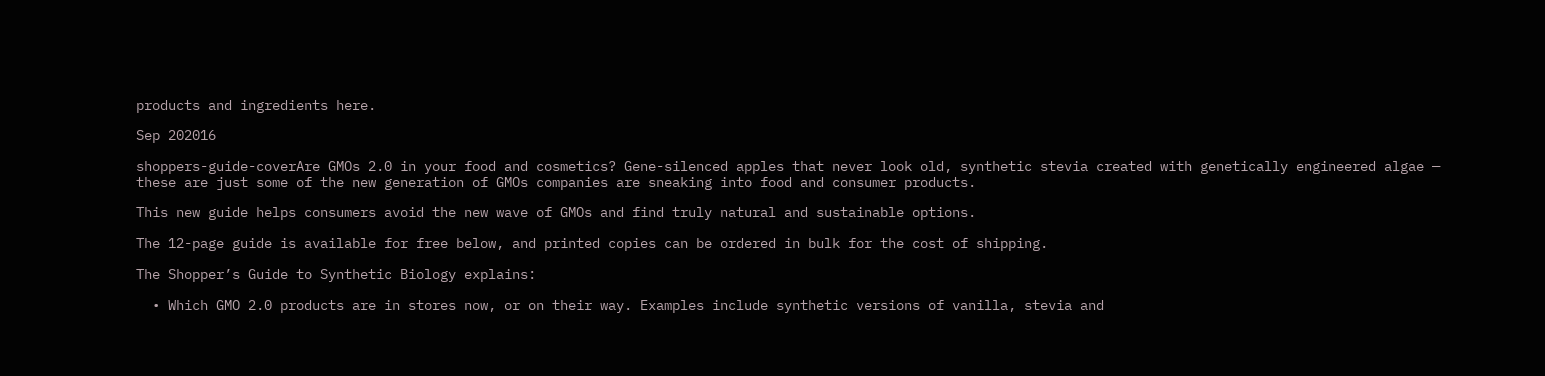products and ingredients here.

Sep 202016

shoppers-guide-coverAre GMOs 2.0 in your food and cosmetics? Gene-silenced apples that never look old, synthetic stevia created with genetically engineered algae — these are just some of the new generation of GMOs companies are sneaking into food and consumer products.

This new guide helps consumers avoid the new wave of GMOs and find truly natural and sustainable options.

The 12-page guide is available for free below, and printed copies can be ordered in bulk for the cost of shipping.

The Shopper’s Guide to Synthetic Biology explains:

  • Which GMO 2.0 products are in stores now, or on their way. Examples include synthetic versions of vanilla, stevia and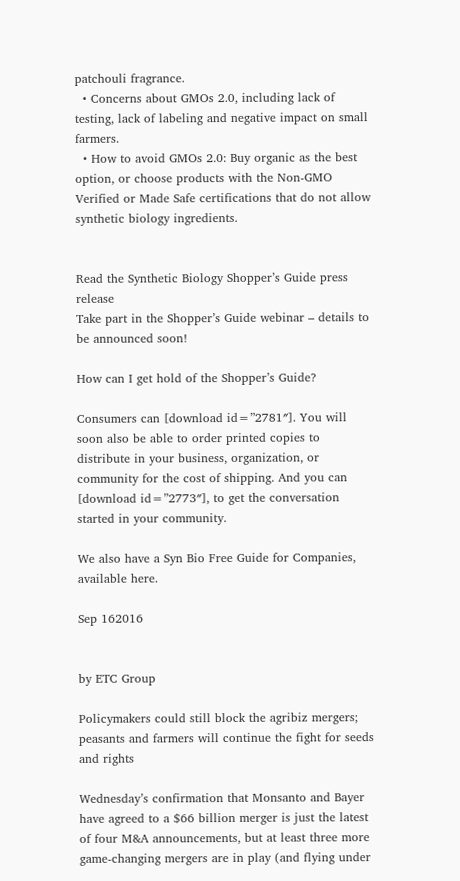patchouli fragrance.
  • Concerns about GMOs 2.0, including lack of testing, lack of labeling and negative impact on small farmers.
  • How to avoid GMOs 2.0: Buy organic as the best option, or choose products with the Non-GMO Verified or Made Safe certifications that do not allow synthetic biology ingredients.


Read the Synthetic Biology Shopper’s Guide press release
Take part in the Shopper’s Guide webinar – details to be announced soon!

How can I get hold of the Shopper’s Guide?

Consumers can [download id=”2781″]. You will soon also be able to order printed copies to distribute in your business, organization, or community for the cost of shipping. And you can [download id=”2773″], to get the conversation started in your community.

We also have a Syn Bio Free Guide for Companies, available here.

Sep 162016


by ETC Group

Policymakers could still block the agribiz mergers; peasants and farmers will continue the fight for seeds and rights

Wednesday’s confirmation that Monsanto and Bayer have agreed to a $66 billion merger is just the latest of four M&A announcements, but at least three more game-changing mergers are in play (and flying under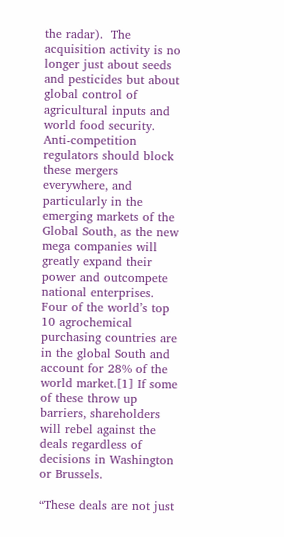the radar).  The acquisition activity is no longer just about seeds and pesticides but about global control of agricultural inputs and world food security.  Anti-competition regulators should block these mergers everywhere, and particularly in the emerging markets of the Global South, as the new mega companies will greatly expand their power and outcompete national enterprises.  Four of the world’s top 10 agrochemical purchasing countries are in the global South and account for 28% of the world market.[1] If some of these throw up barriers, shareholders will rebel against the deals regardless of decisions in Washington or Brussels.

“These deals are not just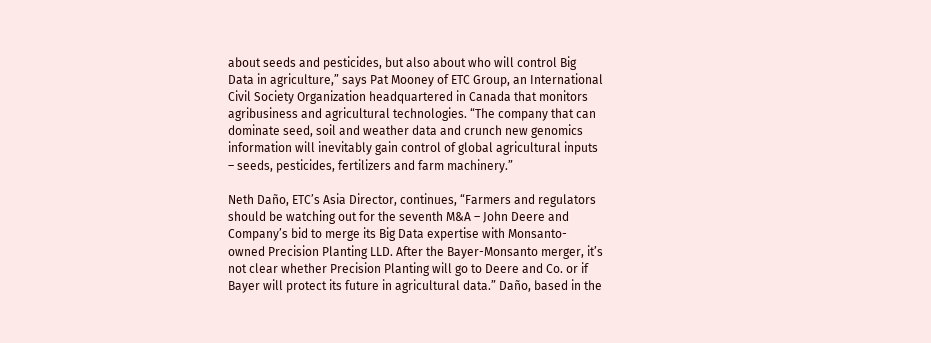about seeds and pesticides, but also about who will control Big Data in agriculture,” says Pat Mooney of ETC Group, an International Civil Society Organization headquartered in Canada that monitors agribusiness and agricultural technologies. “The company that can dominate seed, soil and weather data and crunch new genomics information will inevitably gain control of global agricultural inputs – seeds, pesticides, fertilizers and farm machinery.”

Neth Daño, ETC’s Asia Director, continues, “Farmers and regulators should be watching out for the seventh M&A – John Deere and Company’s bid to merge its Big Data expertise with Monsanto-owned Precision Planting LLD. After the Bayer-Monsanto merger, it’s not clear whether Precision Planting will go to Deere and Co. or if Bayer will protect its future in agricultural data.” Daño, based in the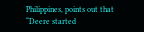Philippines, points out that “Deere started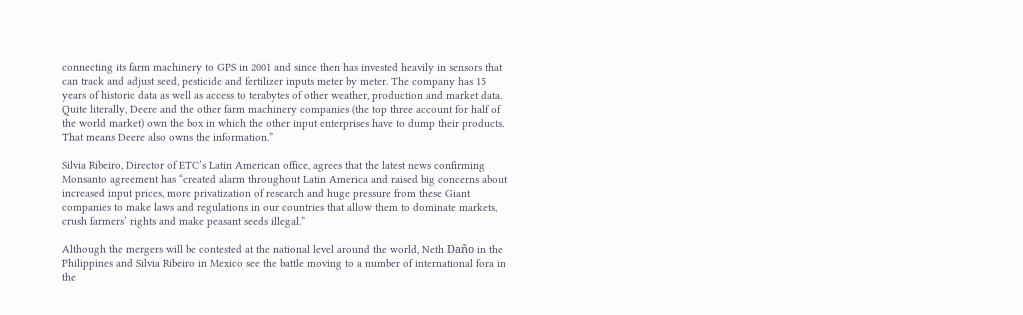connecting its farm machinery to GPS in 2001 and since then has invested heavily in sensors that can track and adjust seed, pesticide and fertilizer inputs meter by meter. The company has 15 years of historic data as well as access to terabytes of other weather, production and market data. Quite literally, Deere and the other farm machinery companies (the top three account for half of the world market) own the box in which the other input enterprises have to dump their products. That means Deere also owns the information.”

Silvia Ribeiro, Director of ETC’s Latin American office, agrees that the latest news confirming Monsanto agreement has “created alarm throughout Latin America and raised big concerns about increased input prices, more privatization of research and huge pressure from these Giant companies to make laws and regulations in our countries that allow them to dominate markets, crush farmers’ rights and make peasant seeds illegal.”

Although the mergers will be contested at the national level around the world, Neth Daño in the Philippines and Silvia Ribeiro in Mexico see the battle moving to a number of international fora in the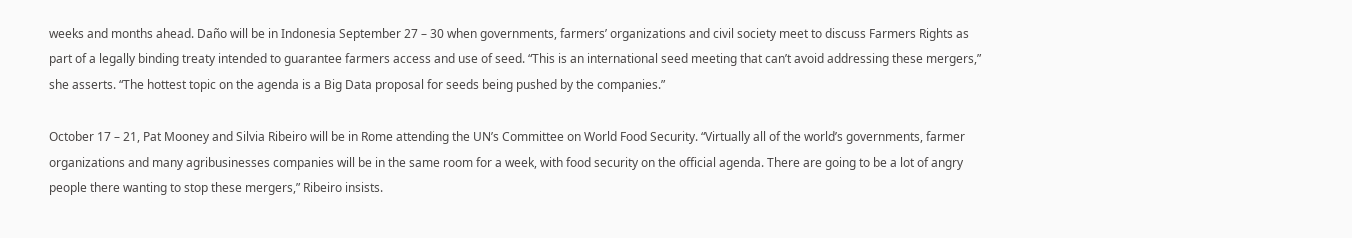weeks and months ahead. Daño will be in Indonesia September 27 – 30 when governments, farmers’ organizations and civil society meet to discuss Farmers Rights as part of a legally binding treaty intended to guarantee farmers access and use of seed. “This is an international seed meeting that can’t avoid addressing these mergers,” she asserts. “The hottest topic on the agenda is a Big Data proposal for seeds being pushed by the companies.”

October 17 – 21, Pat Mooney and Silvia Ribeiro will be in Rome attending the UN’s Committee on World Food Security. “Virtually all of the world’s governments, farmer organizations and many agribusinesses companies will be in the same room for a week, with food security on the official agenda. There are going to be a lot of angry people there wanting to stop these mergers,” Ribeiro insists.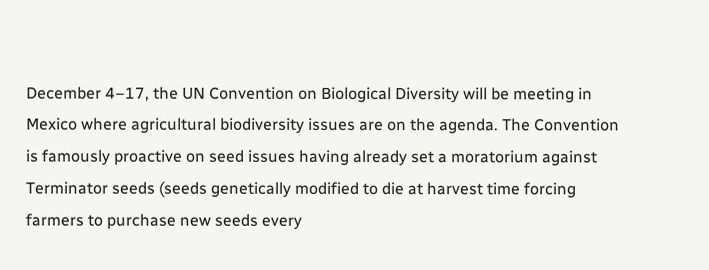December 4–17, the UN Convention on Biological Diversity will be meeting in Mexico where agricultural biodiversity issues are on the agenda. The Convention is famously proactive on seed issues having already set a moratorium against Terminator seeds (seeds genetically modified to die at harvest time forcing farmers to purchase new seeds every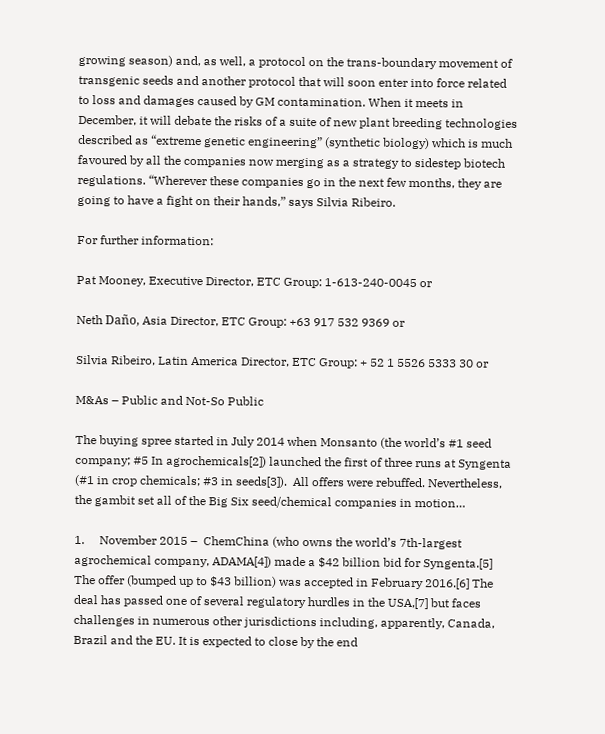growing season) and, as well, a protocol on the trans-boundary movement of transgenic seeds and another protocol that will soon enter into force related to loss and damages caused by GM contamination. When it meets in December, it will debate the risks of a suite of new plant breeding technologies described as “extreme genetic engineering” (synthetic biology) which is much favoured by all the companies now merging as a strategy to sidestep biotech regulations. “Wherever these companies go in the next few months, they are going to have a fight on their hands,” says Silvia Ribeiro.

For further information:

Pat Mooney, Executive Director, ETC Group: 1-613-240-0045 or

Neth Daño, Asia Director, ETC Group: +63 917 532 9369 or

Silvia Ribeiro, Latin America Director, ETC Group: + 52 1 5526 5333 30 or

M&As – Public and Not-So Public

The buying spree started in July 2014 when Monsanto (the world’s #1 seed company; #5 In agrochemicals[2]) launched the first of three runs at Syngenta (#1 in crop chemicals; #3 in seeds[3]).  All offers were rebuffed. Nevertheless, the gambit set all of the Big Six seed/chemical companies in motion…

1.     November 2015 –  ChemChina (who owns the world’s 7th-largest agrochemical company, ADAMA[4]) made a $42 billion bid for Syngenta.[5]  The offer (bumped up to $43 billion) was accepted in February 2016.[6] The deal has passed one of several regulatory hurdles in the USA,[7] but faces challenges in numerous other jurisdictions including, apparently, Canada, Brazil and the EU. It is expected to close by the end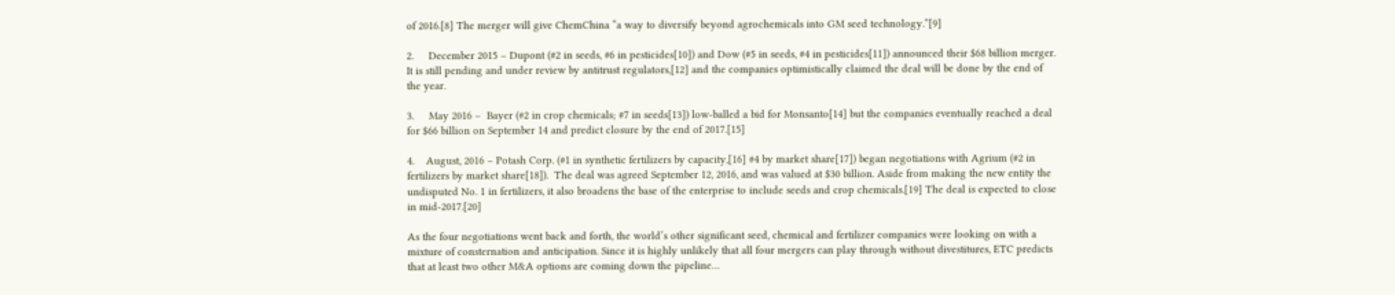of 2016.[8] The merger will give ChemChina “a way to diversify beyond agrochemicals into GM seed technology.”[9]

2.     December 2015 – Dupont (#2 in seeds, #6 in pesticides[10]) and Dow (#5 in seeds, #4 in pesticides[11]) announced their $68 billion merger. It is still pending and under review by antitrust regulators,[12] and the companies optimistically claimed the deal will be done by the end of the year.

3.     May 2016 –  Bayer (#2 in crop chemicals; #7 in seeds[13]) low-balled a bid for Monsanto[14] but the companies eventually reached a deal for $66 billion on September 14 and predict closure by the end of 2017.[15]

4.    August, 2016 – Potash Corp. (#1 in synthetic fertilizers by capacity,[16] #4 by market share[17]) began negotiations with Agrium (#2 in fertilizers by market share[18]).  The deal was agreed September 12, 2016, and was valued at $30 billion. Aside from making the new entity the undisputed No. 1 in fertilizers, it also broadens the base of the enterprise to include seeds and crop chemicals.[19] The deal is expected to close in mid-2017.[20]

As the four negotiations went back and forth, the world’s other significant seed, chemical and fertilizer companies were looking on with a mixture of consternation and anticipation. Since it is highly unlikely that all four mergers can play through without divestitures, ETC predicts that at least two other M&A options are coming down the pipeline…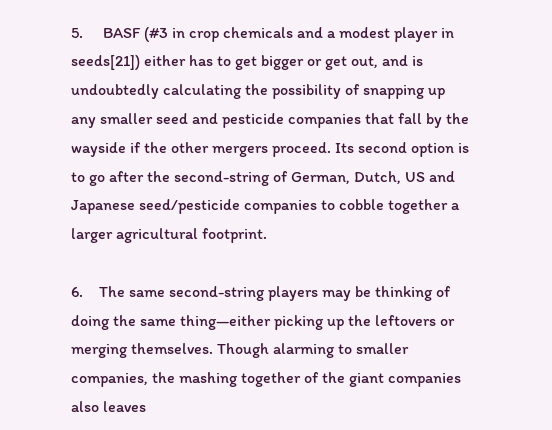5.     BASF (#3 in crop chemicals and a modest player in seeds[21]) either has to get bigger or get out, and is undoubtedly calculating the possibility of snapping up any smaller seed and pesticide companies that fall by the wayside if the other mergers proceed. Its second option is to go after the second-string of German, Dutch, US and Japanese seed/pesticide companies to cobble together a larger agricultural footprint.

6.    The same second-string players may be thinking of doing the same thing—either picking up the leftovers or merging themselves. Though alarming to smaller companies, the mashing together of the giant companies also leaves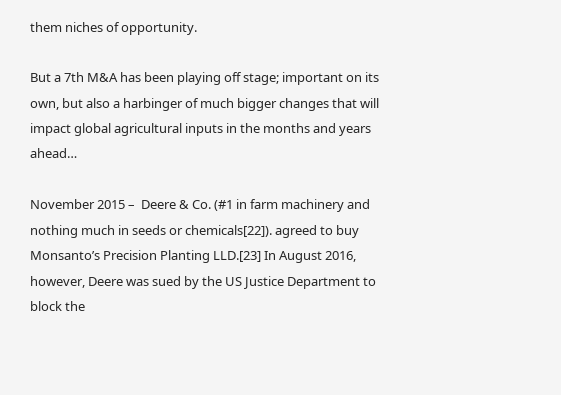them niches of opportunity.

But a 7th M&A has been playing off stage; important on its own, but also a harbinger of much bigger changes that will impact global agricultural inputs in the months and years ahead…

November 2015 –  Deere & Co. (#1 in farm machinery and nothing much in seeds or chemicals[22]). agreed to buy Monsanto’s Precision Planting LLD.[23] In August 2016, however, Deere was sued by the US Justice Department to block the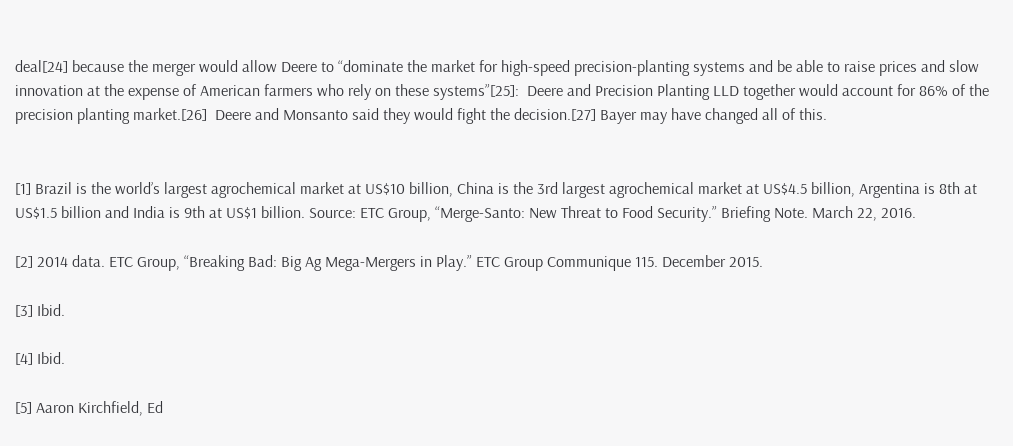deal[24] because the merger would allow Deere to “dominate the market for high-speed precision-planting systems and be able to raise prices and slow innovation at the expense of American farmers who rely on these systems”[25]:  Deere and Precision Planting LLD together would account for 86% of the precision planting market.[26]  Deere and Monsanto said they would fight the decision.[27] Bayer may have changed all of this.


[1] Brazil is the world’s largest agrochemical market at US$10 billion, China is the 3rd largest agrochemical market at US$4.5 billion, Argentina is 8th at US$1.5 billion and India is 9th at US$1 billion. Source: ETC Group, “Merge-Santo: New Threat to Food Security.” Briefing Note. March 22, 2016.

[2] 2014 data. ETC Group, “Breaking Bad: Big Ag Mega-Mergers in Play.” ETC Group Communique 115. December 2015.

[3] Ibid.

[4] Ibid.

[5] Aaron Kirchfield, Ed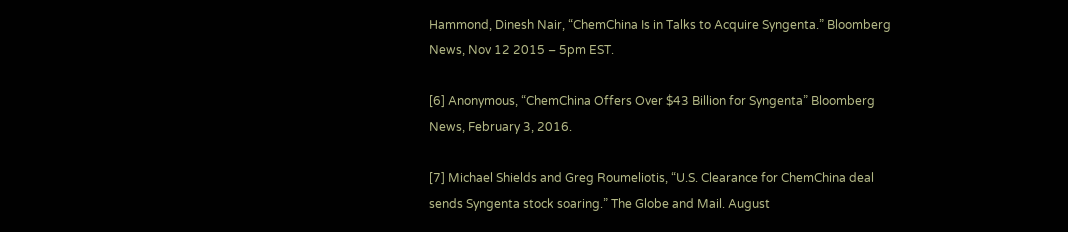Hammond, Dinesh Nair, “ChemChina Is in Talks to Acquire Syngenta.” Bloomberg News, Nov 12 2015 – 5pm EST.

[6] Anonymous, “ChemChina Offers Over $43 Billion for Syngenta” Bloomberg News, February 3, 2016.

[7] Michael Shields and Greg Roumeliotis, “U.S. Clearance for ChemChina deal sends Syngenta stock soaring.” The Globe and Mail. August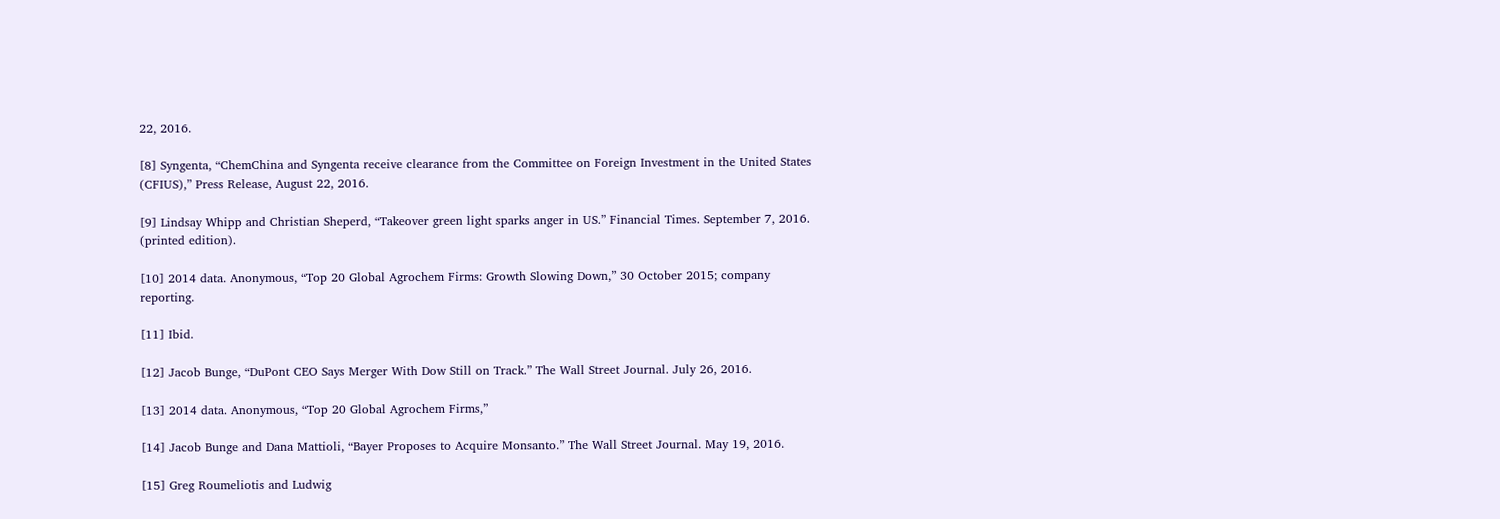22, 2016.

[8] Syngenta, “ChemChina and Syngenta receive clearance from the Committee on Foreign Investment in the United States (CFIUS),” Press Release, August 22, 2016.

[9] Lindsay Whipp and Christian Sheperd, “Takeover green light sparks anger in US.” Financial Times. September 7, 2016. (printed edition).

[10] 2014 data. Anonymous, “Top 20 Global Agrochem Firms: Growth Slowing Down,” 30 October 2015; company reporting.

[11] Ibid.

[12] Jacob Bunge, “DuPont CEO Says Merger With Dow Still on Track.” The Wall Street Journal. July 26, 2016.

[13] 2014 data. Anonymous, “Top 20 Global Agrochem Firms,”

[14] Jacob Bunge and Dana Mattioli, “Bayer Proposes to Acquire Monsanto.” The Wall Street Journal. May 19, 2016.

[15] Greg Roumeliotis and Ludwig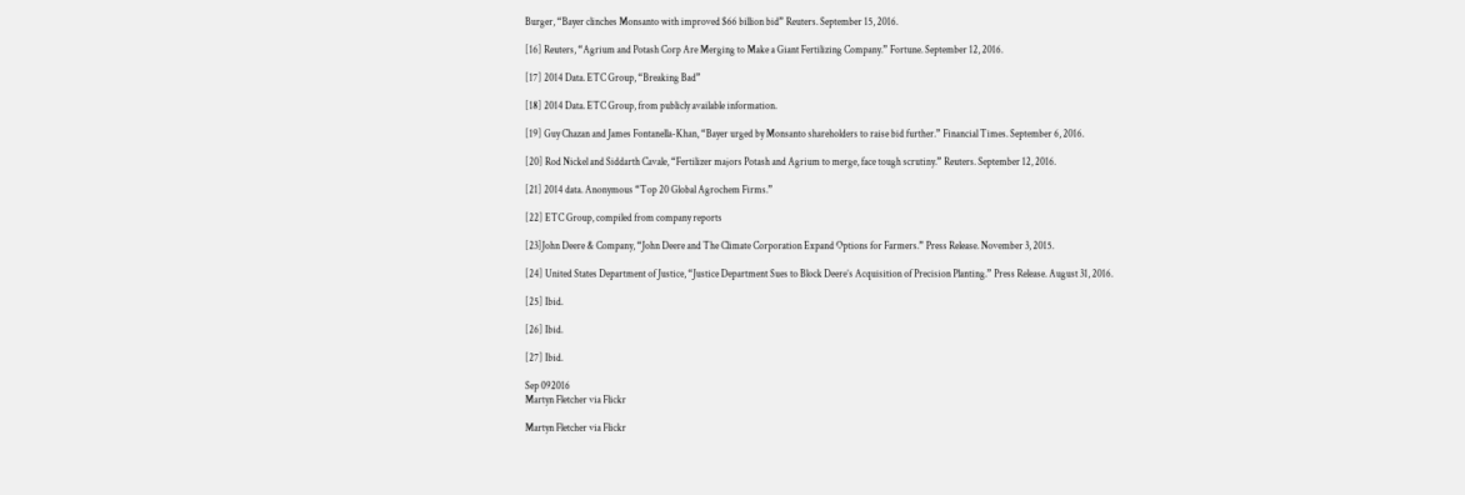Burger, “Bayer clinches Monsanto with improved $66 billion bid” Reuters. September 15, 2016.

[16] Reuters, “Agrium and Potash Corp Are Merging to Make a Giant Fertilizing Company.” Fortune. September 12, 2016.

[17] 2014 Data. ETC Group, “Breaking Bad”

[18] 2014 Data. ETC Group, from publicly available information.

[19] Guy Chazan and James Fontanella-Khan, “Bayer urged by Monsanto shareholders to raise bid further.” Financial Times. September 6, 2016.

[20] Rod Nickel and Siddarth Cavale, “Fertilizer majors Potash and Agrium to merge, face tough scrutiny.” Reuters. September 12, 2016.

[21] 2014 data. Anonymous “Top 20 Global Agrochem Firms.”

[22] ETC Group, compiled from company reports

[23]John Deere & Company, “John Deere and The Climate Corporation Expand Options for Farmers.” Press Release. November 3, 2015.

[24] United States Department of Justice, “Justice Department Sues to Block Deere’s Acquisition of Precision Planting.” Press Release. August 31, 2016.

[25] Ibid.

[26] Ibid.

[27] Ibid.

Sep 092016
Martyn Fletcher via Flickr

Martyn Fletcher via Flickr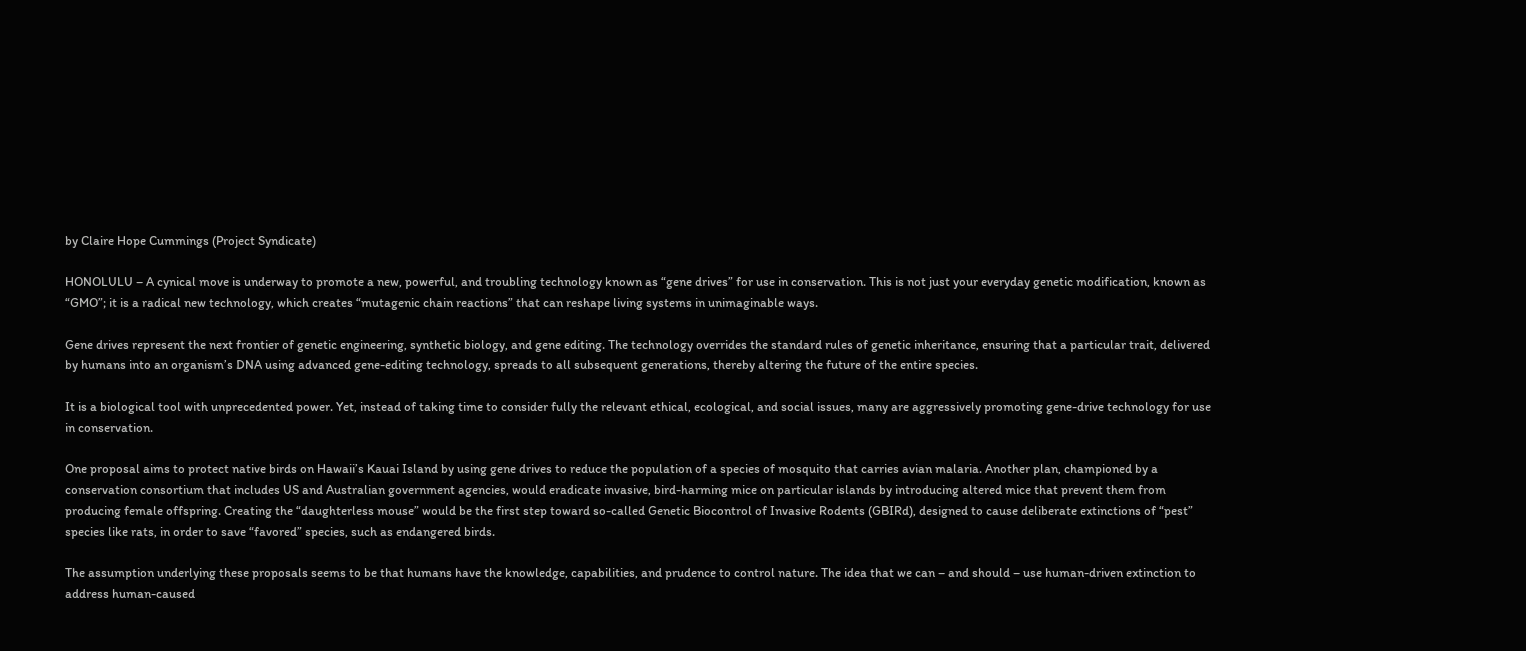by Claire Hope Cummings (Project Syndicate)

HONOLULU – A cynical move is underway to promote a new, powerful, and troubling technology known as “gene drives” for use in conservation. This is not just your everyday genetic modification, known as “GMO”; it is a radical new technology, which creates “mutagenic chain reactions” that can reshape living systems in unimaginable ways.

Gene drives represent the next frontier of genetic engineering, synthetic biology, and gene editing. The technology overrides the standard rules of genetic inheritance, ensuring that a particular trait, delivered by humans into an organism’s DNA using advanced gene-editing technology, spreads to all subsequent generations, thereby altering the future of the entire species.

It is a biological tool with unprecedented power. Yet, instead of taking time to consider fully the relevant ethical, ecological, and social issues, many are aggressively promoting gene-drive technology for use in conservation.

One proposal aims to protect native birds on Hawaii’s Kauai Island by using gene drives to reduce the population of a species of mosquito that carries avian malaria. Another plan, championed by a conservation consortium that includes US and Australian government agencies, would eradicate invasive, bird-harming mice on particular islands by introducing altered mice that prevent them from producing female offspring. Creating the “daughterless mouse” would be the first step toward so-called Genetic Biocontrol of Invasive Rodents (GBIRd), designed to cause deliberate extinctions of “pest” species like rats, in order to save “favored” species, such as endangered birds.

The assumption underlying these proposals seems to be that humans have the knowledge, capabilities, and prudence to control nature. The idea that we can – and should – use human-driven extinction to address human-caused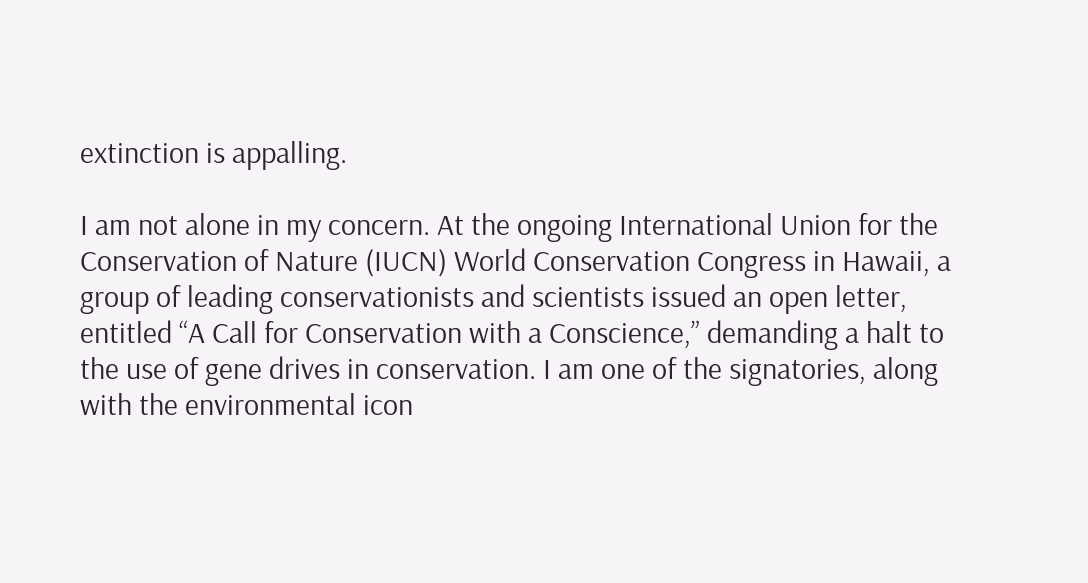extinction is appalling.

I am not alone in my concern. At the ongoing International Union for the Conservation of Nature (IUCN) World Conservation Congress in Hawaii, a group of leading conservationists and scientists issued an open letter, entitled “A Call for Conservation with a Conscience,” demanding a halt to the use of gene drives in conservation. I am one of the signatories, along with the environmental icon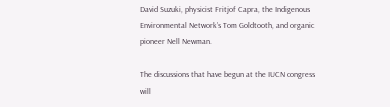David Suzuki, physicist Fritjof Capra, the Indigenous Environmental Network’s Tom Goldtooth, and organic pioneer Nell Newman.

The discussions that have begun at the IUCN congress will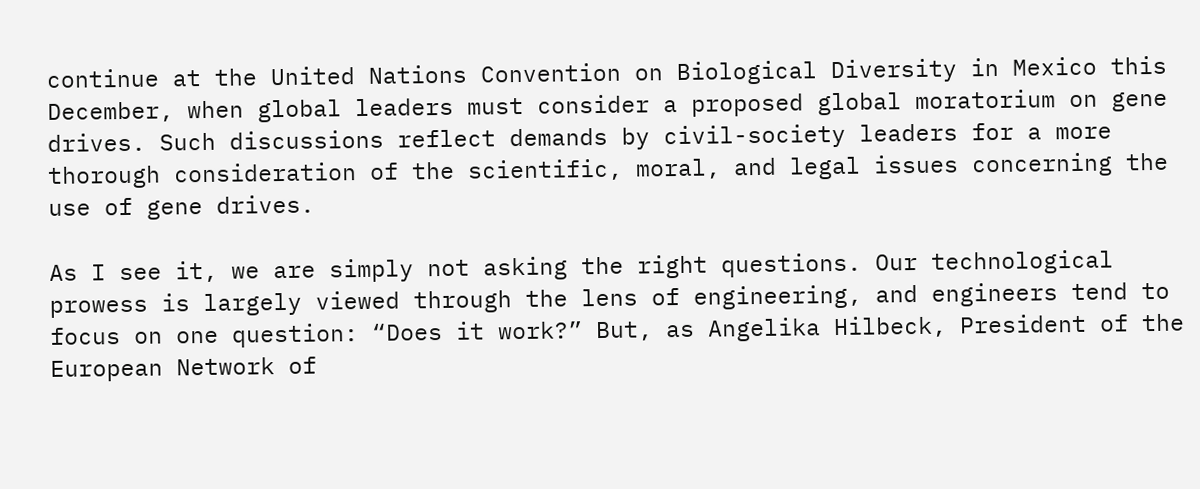continue at the United Nations Convention on Biological Diversity in Mexico this December, when global leaders must consider a proposed global moratorium on gene drives. Such discussions reflect demands by civil-society leaders for a more thorough consideration of the scientific, moral, and legal issues concerning the use of gene drives.

As I see it, we are simply not asking the right questions. Our technological prowess is largely viewed through the lens of engineering, and engineers tend to focus on one question: “Does it work?” But, as Angelika Hilbeck, President of the European Network of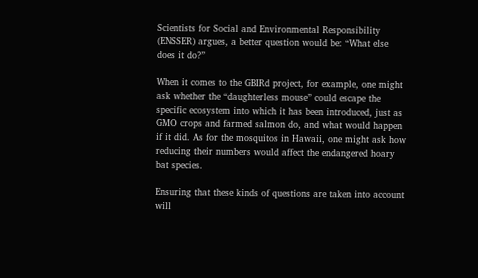Scientists for Social and Environmental Responsibility (ENSSER) argues, a better question would be: “What else does it do?”

When it comes to the GBIRd project, for example, one might ask whether the “daughterless mouse” could escape the specific ecosystem into which it has been introduced, just as GMO crops and farmed salmon do, and what would happen if it did. As for the mosquitos in Hawaii, one might ask how reducing their numbers would affect the endangered hoary bat species.

Ensuring that these kinds of questions are taken into account will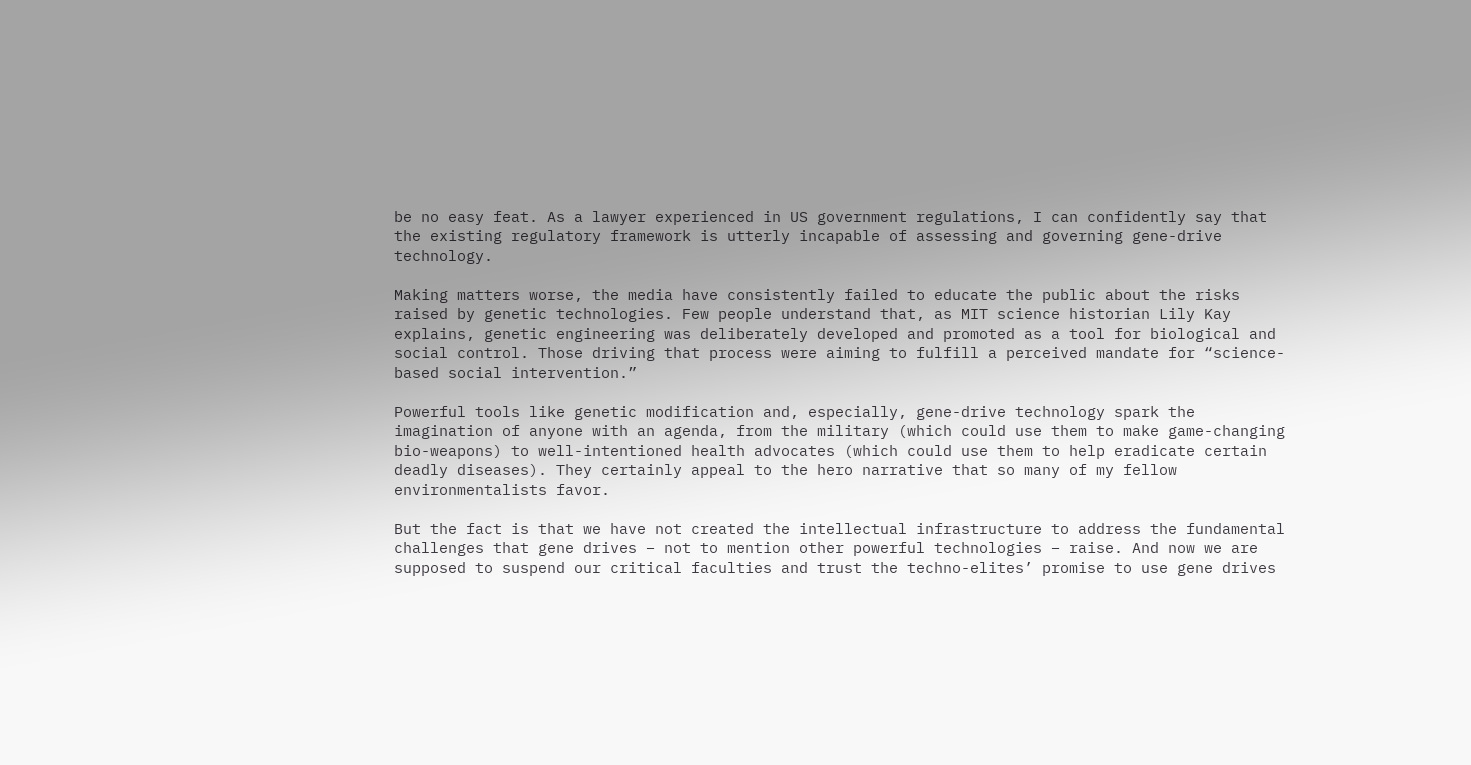be no easy feat. As a lawyer experienced in US government regulations, I can confidently say that the existing regulatory framework is utterly incapable of assessing and governing gene-drive technology.

Making matters worse, the media have consistently failed to educate the public about the risks raised by genetic technologies. Few people understand that, as MIT science historian Lily Kay explains, genetic engineering was deliberately developed and promoted as a tool for biological and social control. Those driving that process were aiming to fulfill a perceived mandate for “science-based social intervention.”

Powerful tools like genetic modification and, especially, gene-drive technology spark the imagination of anyone with an agenda, from the military (which could use them to make game-changing bio-weapons) to well-intentioned health advocates (which could use them to help eradicate certain deadly diseases). They certainly appeal to the hero narrative that so many of my fellow environmentalists favor.

But the fact is that we have not created the intellectual infrastructure to address the fundamental challenges that gene drives – not to mention other powerful technologies – raise. And now we are supposed to suspend our critical faculties and trust the techno-elites’ promise to use gene drives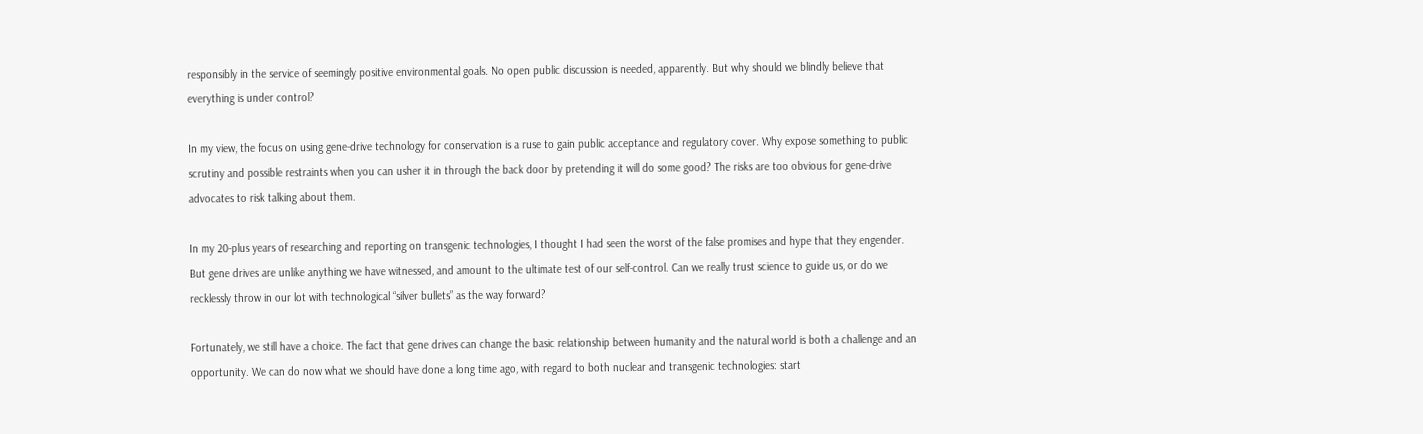responsibly in the service of seemingly positive environmental goals. No open public discussion is needed, apparently. But why should we blindly believe that everything is under control?

In my view, the focus on using gene-drive technology for conservation is a ruse to gain public acceptance and regulatory cover. Why expose something to public scrutiny and possible restraints when you can usher it in through the back door by pretending it will do some good? The risks are too obvious for gene-drive advocates to risk talking about them.

In my 20-plus years of researching and reporting on transgenic technologies, I thought I had seen the worst of the false promises and hype that they engender. But gene drives are unlike anything we have witnessed, and amount to the ultimate test of our self-control. Can we really trust science to guide us, or do we recklessly throw in our lot with technological “silver bullets” as the way forward?

Fortunately, we still have a choice. The fact that gene drives can change the basic relationship between humanity and the natural world is both a challenge and an opportunity. We can do now what we should have done a long time ago, with regard to both nuclear and transgenic technologies: start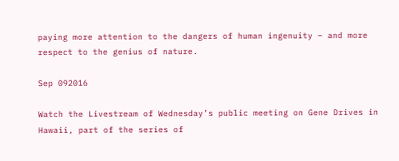paying more attention to the dangers of human ingenuity – and more respect to the genius of nature.

Sep 092016

Watch the Livestream of Wednesday’s public meeting on Gene Drives in Hawaii, part of the series of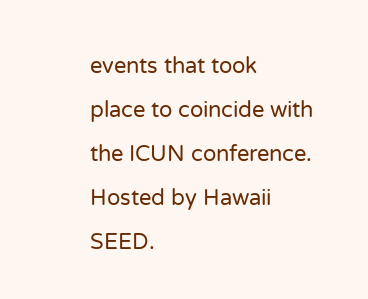events that took place to coincide with the ICUN conference. Hosted by Hawaii SEED.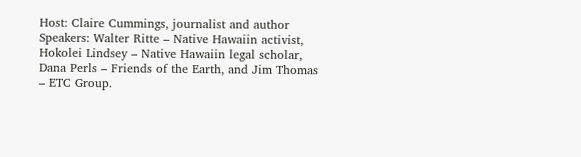Host: Claire Cummings, journalist and author
Speakers: Walter Ritte – Native Hawaiin activist, Hokolei Lindsey – Native Hawaiin legal scholar, Dana Perls – Friends of the Earth, and Jim Thomas – ETC Group.